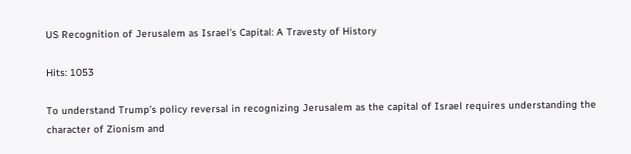US Recognition of Jerusalem as Israel’s Capital: A Travesty of History

Hits: 1053

To understand Trump’s policy reversal in recognizing Jerusalem as the capital of Israel requires understanding the character of Zionism and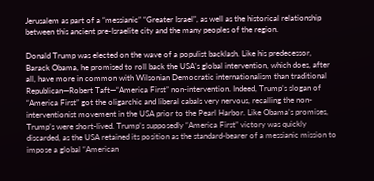Jerusalem as part of a “messianic” “Greater Israel”, as well as the historical relationship between this ancient pre-Israelite city and the many peoples of the region.

Donald Trump was elected on the wave of a populist backlash. Like his predecessor, Barack Obama, he promised to roll back the USA’s global intervention, which does, after all, have more in common with Wilsonian Democratic internationalism than traditional Republican—Robert Taft—“America First” non-intervention. Indeed, Trump’s slogan of “America First” got the oligarchic and liberal cabals very nervous, recalling the non-interventionist movement in the USA prior to the Pearl Harbor. Like Obama’s promises, Trump’s were short-lived. Trump’s supposedly “America First” victory was quickly discarded, as the USA retained its position as the standard-bearer of a messianic mission to impose a global “American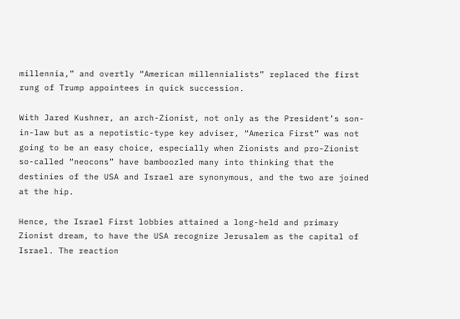millennia,” and overtly “American millennialists” replaced the first rung of Trump appointees in quick succession.

With Jared Kushner, an arch-Zionist, not only as the President’s son-in-law but as a nepotistic-type key adviser, “America First” was not going to be an easy choice, especially when Zionists and pro-Zionist so-called “neocons” have bamboozled many into thinking that the destinies of the USA and Israel are synonymous, and the two are joined at the hip.

Hence, the Israel First lobbies attained a long-held and primary Zionist dream, to have the USA recognize Jerusalem as the capital of Israel. The reaction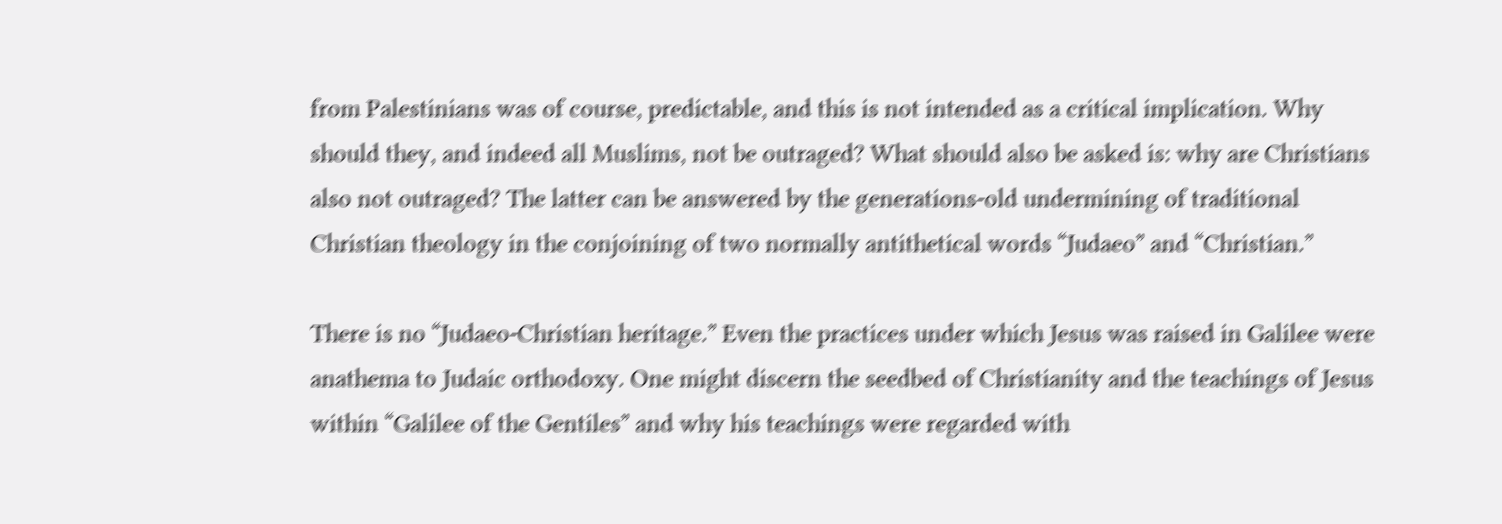from Palestinians was of course, predictable, and this is not intended as a critical implication. Why should they, and indeed all Muslims, not be outraged? What should also be asked is: why are Christians also not outraged? The latter can be answered by the generations-old undermining of traditional Christian theology in the conjoining of two normally antithetical words “Judaeo” and “Christian.”

There is no “Judaeo-Christian heritage.” Even the practices under which Jesus was raised in Galilee were anathema to Judaic orthodoxy. One might discern the seedbed of Christianity and the teachings of Jesus within “Galilee of the Gentiles” and why his teachings were regarded with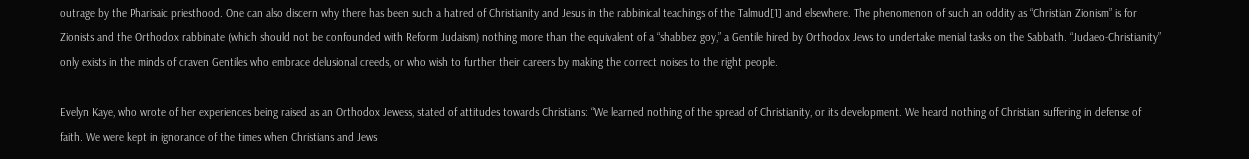outrage by the Pharisaic priesthood. One can also discern why there has been such a hatred of Christianity and Jesus in the rabbinical teachings of the Talmud[1] and elsewhere. The phenomenon of such an oddity as “Christian Zionism” is for Zionists and the Orthodox rabbinate (which should not be confounded with Reform Judaism) nothing more than the equivalent of a “shabbez goy,” a Gentile hired by Orthodox Jews to undertake menial tasks on the Sabbath. “Judaeo-Christianity” only exists in the minds of craven Gentiles who embrace delusional creeds, or who wish to further their careers by making the correct noises to the right people.

Evelyn Kaye, who wrote of her experiences being raised as an Orthodox Jewess, stated of attitudes towards Christians: “We learned nothing of the spread of Christianity, or its development. We heard nothing of Christian suffering in defense of faith. We were kept in ignorance of the times when Christians and Jews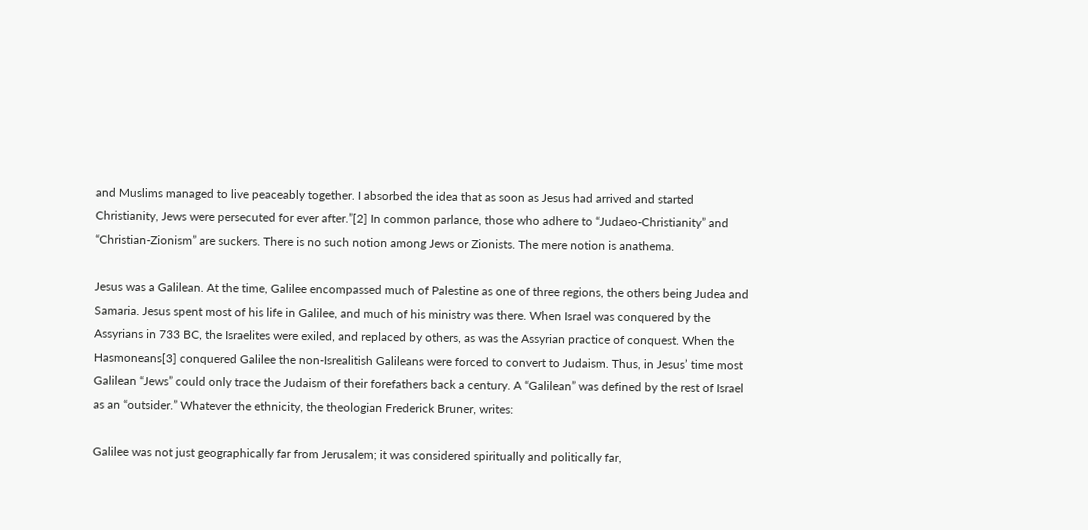and Muslims managed to live peaceably together. I absorbed the idea that as soon as Jesus had arrived and started Christianity, Jews were persecuted for ever after.”[2] In common parlance, those who adhere to “Judaeo-Christianity” and “Christian-Zionism” are suckers. There is no such notion among Jews or Zionists. The mere notion is anathema.

Jesus was a Galilean. At the time, Galilee encompassed much of Palestine as one of three regions, the others being Judea and Samaria. Jesus spent most of his life in Galilee, and much of his ministry was there. When Israel was conquered by the Assyrians in 733 BC, the Israelites were exiled, and replaced by others, as was the Assyrian practice of conquest. When the Hasmoneans[3] conquered Galilee the non-Isrealitish Galileans were forced to convert to Judaism. Thus, in Jesus’ time most Galilean “Jews” could only trace the Judaism of their forefathers back a century. A “Galilean” was defined by the rest of Israel as an “outsider.” Whatever the ethnicity, the theologian Frederick Bruner, writes:

Galilee was not just geographically far from Jerusalem; it was considered spiritually and politically far,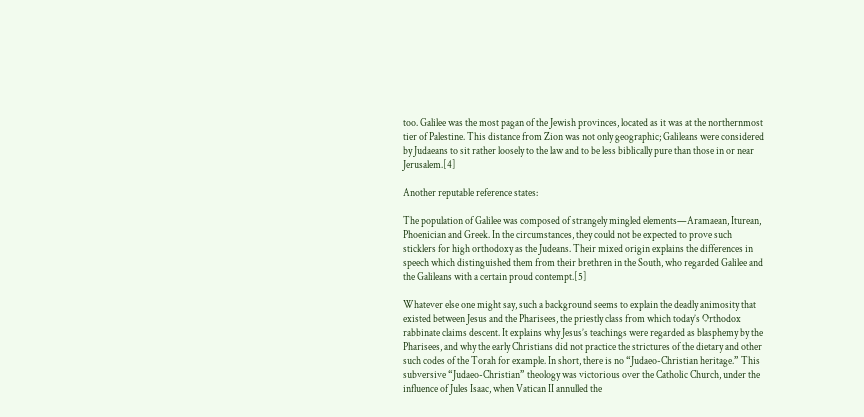too. Galilee was the most pagan of the Jewish provinces, located as it was at the northernmost tier of Palestine. This distance from Zion was not only geographic; Galileans were considered by Judaeans to sit rather loosely to the law and to be less biblically pure than those in or near Jerusalem.[4]

Another reputable reference states:

The population of Galilee was composed of strangely mingled elements—Aramaean, Iturean, Phoenician and Greek. In the circumstances, they could not be expected to prove such sticklers for high orthodoxy as the Judeans. Their mixed origin explains the differences in speech which distinguished them from their brethren in the South, who regarded Galilee and the Galileans with a certain proud contempt.[5]

Whatever else one might say, such a background seems to explain the deadly animosity that existed between Jesus and the Pharisees, the priestly class from which today’s Orthodox rabbinate claims descent. It explains why Jesus’s teachings were regarded as blasphemy by the Pharisees, and why the early Christians did not practice the strictures of the dietary and other such codes of the Torah for example. In short, there is no “Judaeo-Christian heritage.” This subversive “Judaeo-Christian” theology was victorious over the Catholic Church, under the influence of Jules Isaac, when Vatican II annulled the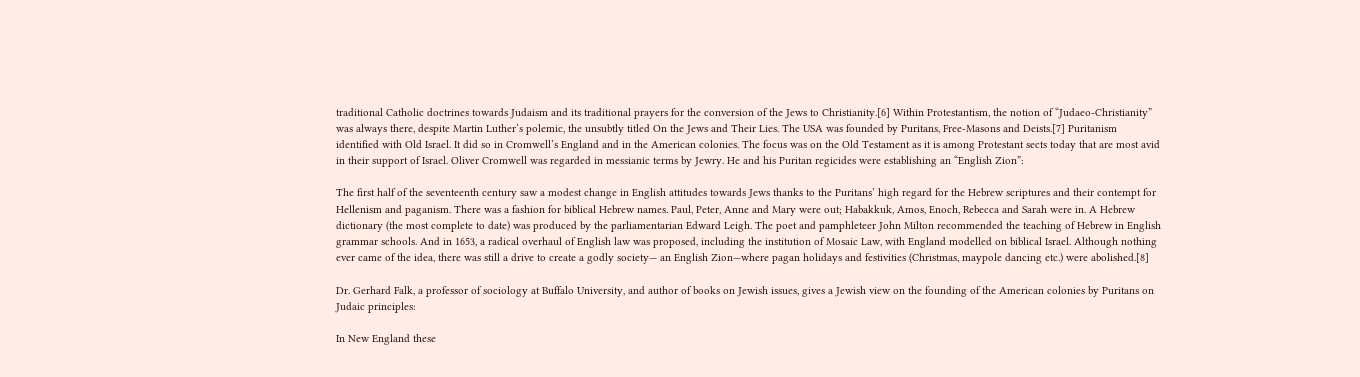traditional Catholic doctrines towards Judaism and its traditional prayers for the conversion of the Jews to Christianity.[6] Within Protestantism, the notion of “Judaeo-Christianity” was always there, despite Martin Luther’s polemic, the unsubtly titled On the Jews and Their Lies. The USA was founded by Puritans, Free-Masons and Deists.[7] Puritanism identified with Old Israel. It did so in Cromwell’s England and in the American colonies. The focus was on the Old Testament as it is among Protestant sects today that are most avid in their support of Israel. Oliver Cromwell was regarded in messianic terms by Jewry. He and his Puritan regicides were establishing an “English Zion”:

The first half of the seventeenth century saw a modest change in English attitudes towards Jews thanks to the Puritans’ high regard for the Hebrew scriptures and their contempt for Hellenism and paganism. There was a fashion for biblical Hebrew names. Paul, Peter, Anne and Mary were out; Habakkuk, Amos, Enoch, Rebecca and Sarah were in. A Hebrew dictionary (the most complete to date) was produced by the parliamentarian Edward Leigh. The poet and pamphleteer John Milton recommended the teaching of Hebrew in English grammar schools. And in 1653, a radical overhaul of English law was proposed, including the institution of Mosaic Law, with England modelled on biblical Israel. Although nothing ever came of the idea, there was still a drive to create a godly society— an English Zion—where pagan holidays and festivities (Christmas, maypole dancing etc.) were abolished.[8]

Dr. Gerhard Falk, a professor of sociology at Buffalo University, and author of books on Jewish issues, gives a Jewish view on the founding of the American colonies by Puritans on Judaic principles:

In New England these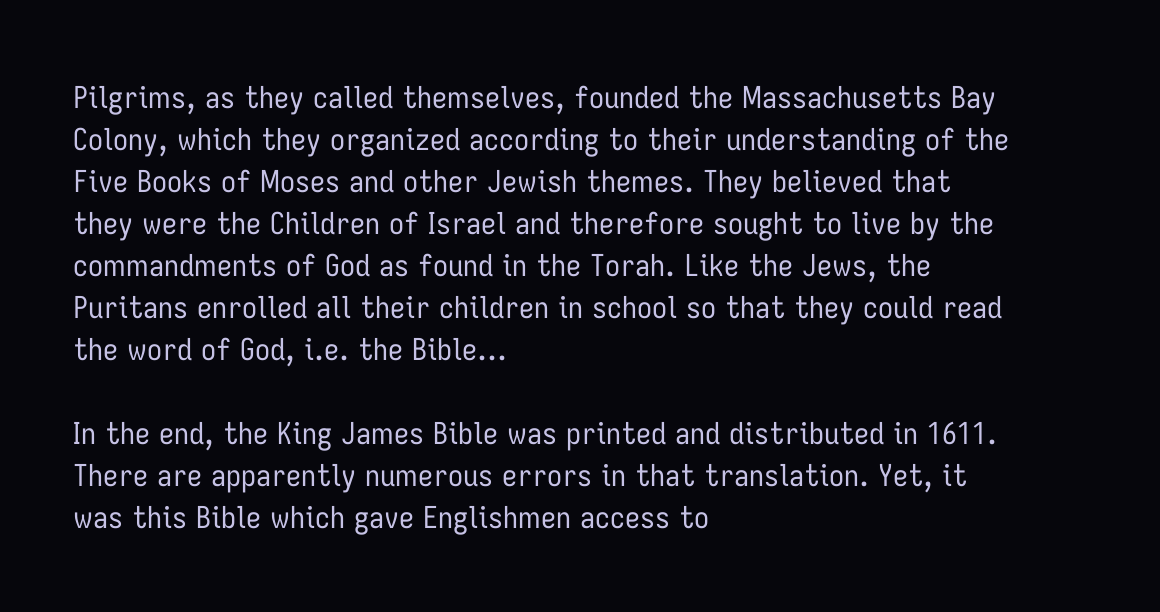Pilgrims, as they called themselves, founded the Massachusetts Bay Colony, which they organized according to their understanding of the Five Books of Moses and other Jewish themes. They believed that they were the Children of Israel and therefore sought to live by the commandments of God as found in the Torah. Like the Jews, the Puritans enrolled all their children in school so that they could read the word of God, i.e. the Bible…

In the end, the King James Bible was printed and distributed in 1611. There are apparently numerous errors in that translation. Yet, it was this Bible which gave Englishmen access to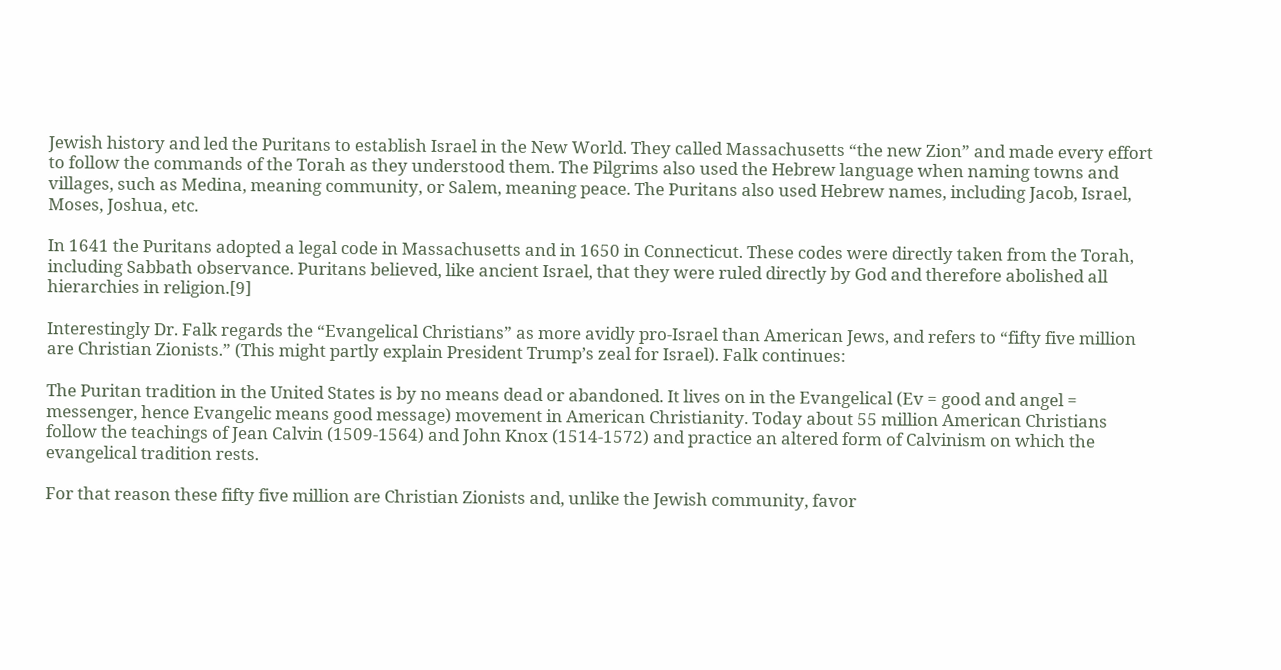Jewish history and led the Puritans to establish Israel in the New World. They called Massachusetts “the new Zion” and made every effort to follow the commands of the Torah as they understood them. The Pilgrims also used the Hebrew language when naming towns and villages, such as Medina, meaning community, or Salem, meaning peace. The Puritans also used Hebrew names, including Jacob, Israel, Moses, Joshua, etc.

In 1641 the Puritans adopted a legal code in Massachusetts and in 1650 in Connecticut. These codes were directly taken from the Torah, including Sabbath observance. Puritans believed, like ancient Israel, that they were ruled directly by God and therefore abolished all hierarchies in religion.[9]

Interestingly Dr. Falk regards the “Evangelical Christians” as more avidly pro-Israel than American Jews, and refers to “fifty five million are Christian Zionists.” (This might partly explain President Trump’s zeal for Israel). Falk continues:

The Puritan tradition in the United States is by no means dead or abandoned. It lives on in the Evangelical (Ev = good and angel = messenger, hence Evangelic means good message) movement in American Christianity. Today about 55 million American Christians follow the teachings of Jean Calvin (1509-1564) and John Knox (1514-1572) and practice an altered form of Calvinism on which the evangelical tradition rests.

For that reason these fifty five million are Christian Zionists and, unlike the Jewish community, favor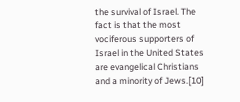the survival of Israel. The fact is that the most vociferous supporters of Israel in the United States are evangelical Christians and a minority of Jews.[10]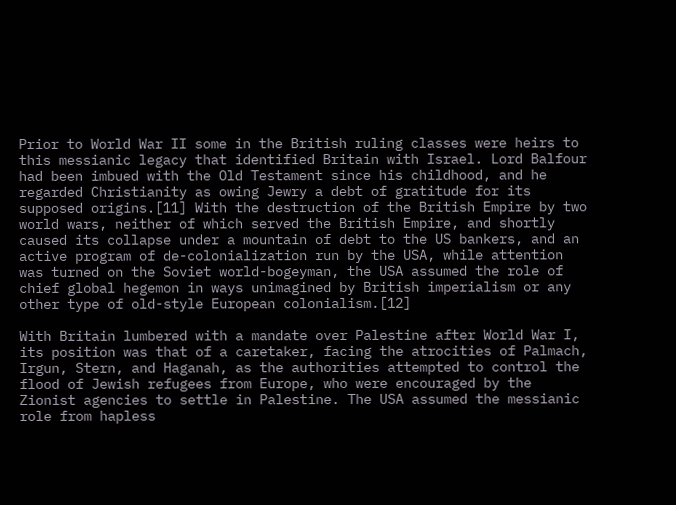Prior to World War II some in the British ruling classes were heirs to this messianic legacy that identified Britain with Israel. Lord Balfour had been imbued with the Old Testament since his childhood, and he regarded Christianity as owing Jewry a debt of gratitude for its supposed origins.[11] With the destruction of the British Empire by two world wars, neither of which served the British Empire, and shortly caused its collapse under a mountain of debt to the US bankers, and an active program of de-colonialization run by the USA, while attention was turned on the Soviet world-bogeyman, the USA assumed the role of chief global hegemon in ways unimagined by British imperialism or any other type of old-style European colonialism.[12]

With Britain lumbered with a mandate over Palestine after World War I, its position was that of a caretaker, facing the atrocities of Palmach, Irgun, Stern, and Haganah, as the authorities attempted to control the flood of Jewish refugees from Europe, who were encouraged by the Zionist agencies to settle in Palestine. The USA assumed the messianic role from hapless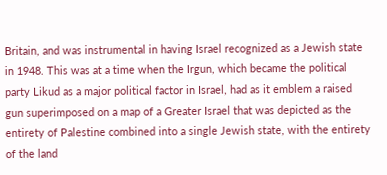Britain, and was instrumental in having Israel recognized as a Jewish state in 1948. This was at a time when the Irgun, which became the political party Likud as a major political factor in Israel, had as it emblem a raised gun superimposed on a map of a Greater Israel that was depicted as the entirety of Palestine combined into a single Jewish state, with the entirety of the land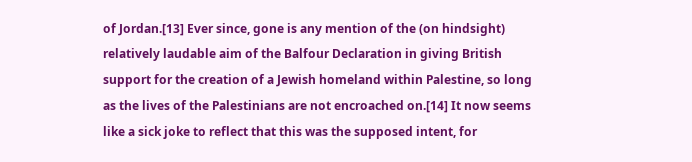of Jordan.[13] Ever since, gone is any mention of the (on hindsight) relatively laudable aim of the Balfour Declaration in giving British support for the creation of a Jewish homeland within Palestine, so long as the lives of the Palestinians are not encroached on.[14] It now seems like a sick joke to reflect that this was the supposed intent, for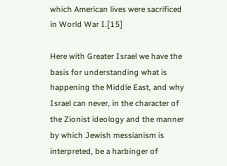which American lives were sacrificed in World War I.[15]

Here with Greater Israel we have the basis for understanding what is happening the Middle East, and why Israel can never, in the character of the Zionist ideology and the manner by which Jewish messianism is interpreted, be a harbinger of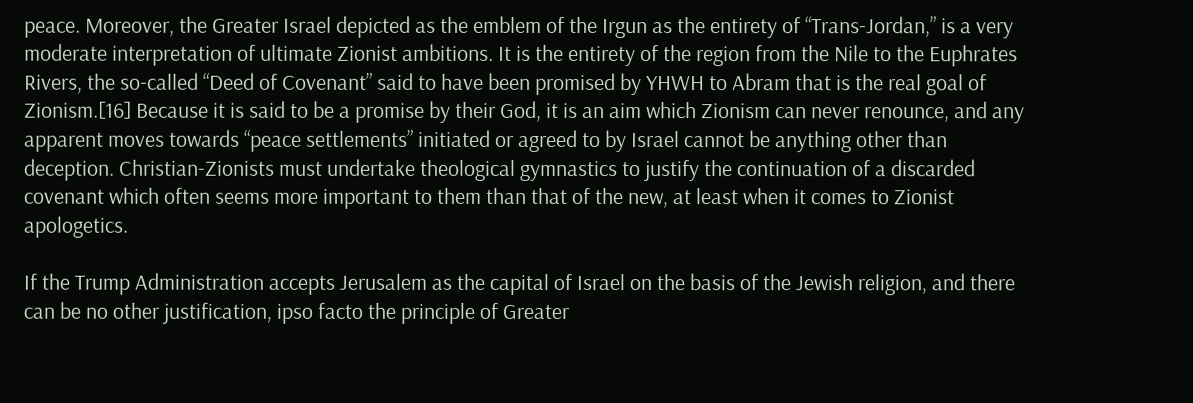peace. Moreover, the Greater Israel depicted as the emblem of the Irgun as the entirety of “Trans-Jordan,” is a very moderate interpretation of ultimate Zionist ambitions. It is the entirety of the region from the Nile to the Euphrates Rivers, the so-called “Deed of Covenant” said to have been promised by YHWH to Abram that is the real goal of Zionism.[16] Because it is said to be a promise by their God, it is an aim which Zionism can never renounce, and any apparent moves towards “peace settlements” initiated or agreed to by Israel cannot be anything other than deception. Christian-Zionists must undertake theological gymnastics to justify the continuation of a discarded covenant which often seems more important to them than that of the new, at least when it comes to Zionist apologetics.

If the Trump Administration accepts Jerusalem as the capital of Israel on the basis of the Jewish religion, and there can be no other justification, ipso facto the principle of Greater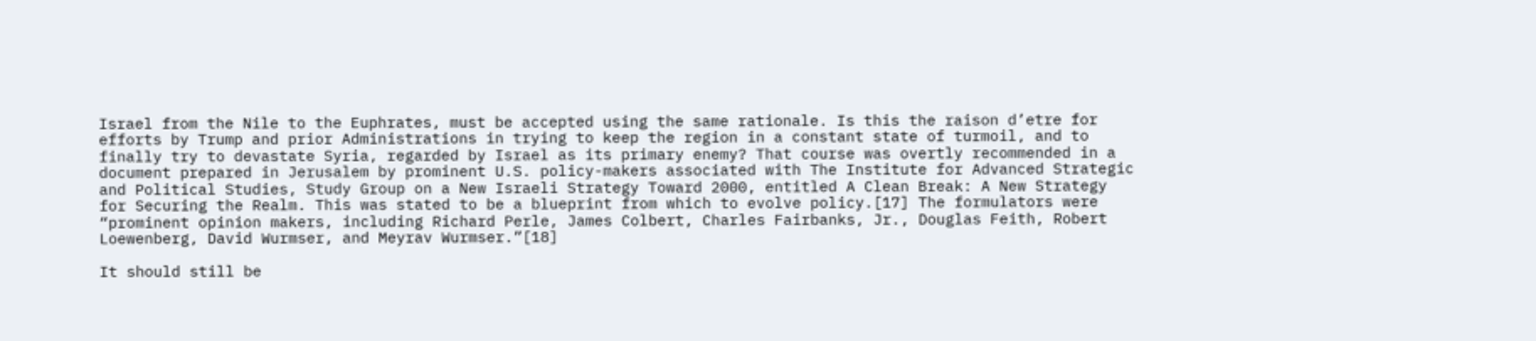Israel from the Nile to the Euphrates, must be accepted using the same rationale. Is this the raison d’etre for efforts by Trump and prior Administrations in trying to keep the region in a constant state of turmoil, and to finally try to devastate Syria, regarded by Israel as its primary enemy? That course was overtly recommended in a document prepared in Jerusalem by prominent U.S. policy-makers associated with The Institute for Advanced Strategic and Political Studies, Study Group on a New Israeli Strategy Toward 2000, entitled A Clean Break: A New Strategy for Securing the Realm. This was stated to be a blueprint from which to evolve policy.[17] The formulators were “prominent opinion makers, including Richard Perle, James Colbert, Charles Fairbanks, Jr., Douglas Feith, Robert Loewenberg, David Wurmser, and Meyrav Wurmser.”[18]

It should still be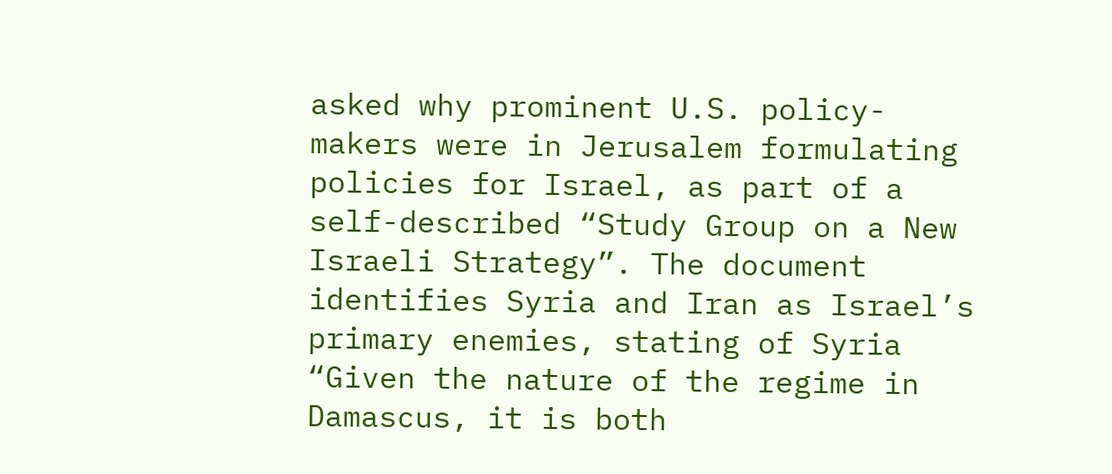asked why prominent U.S. policy-makers were in Jerusalem formulating policies for Israel, as part of a self-described “Study Group on a New Israeli Strategy”. The document identifies Syria and Iran as Israel’s primary enemies, stating of Syria “Given the nature of the regime in Damascus, it is both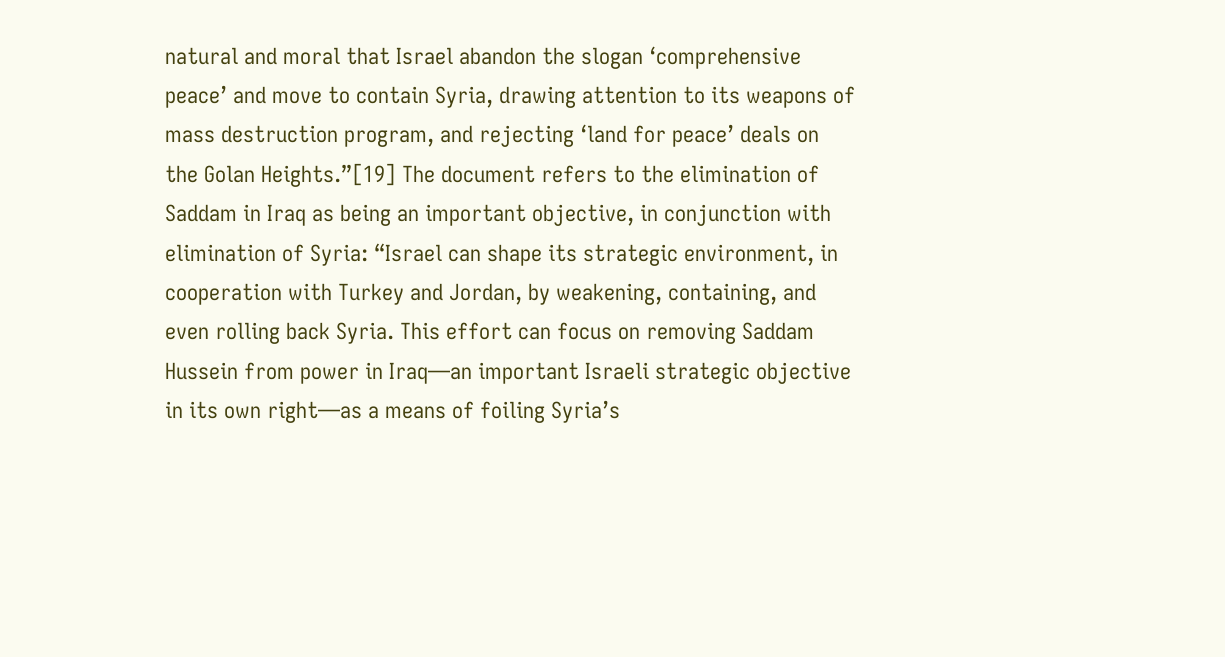natural and moral that Israel abandon the slogan ‘comprehensive peace’ and move to contain Syria, drawing attention to its weapons of mass destruction program, and rejecting ‘land for peace’ deals on the Golan Heights.”[19] The document refers to the elimination of Saddam in Iraq as being an important objective, in conjunction with elimination of Syria: “Israel can shape its strategic environment, in cooperation with Turkey and Jordan, by weakening, containing, and even rolling back Syria. This effort can focus on removing Saddam Hussein from power in Iraq—an important Israeli strategic objective in its own right—as a means of foiling Syria’s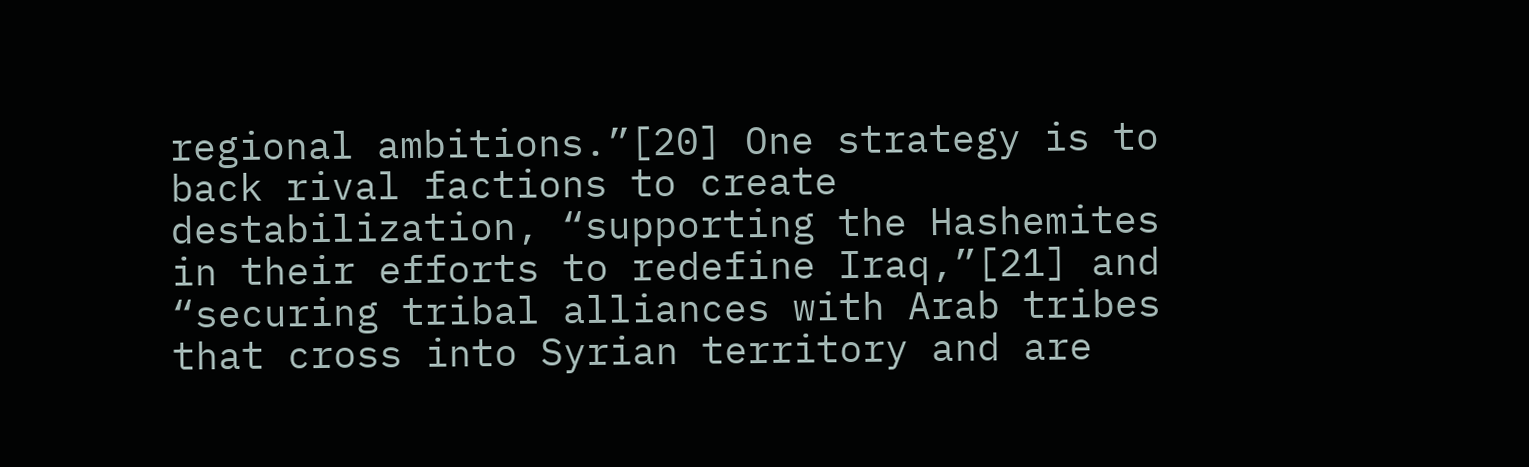regional ambitions.”[20] One strategy is to back rival factions to create destabilization, “supporting the Hashemites in their efforts to redefine Iraq,”[21] and “securing tribal alliances with Arab tribes that cross into Syrian territory and are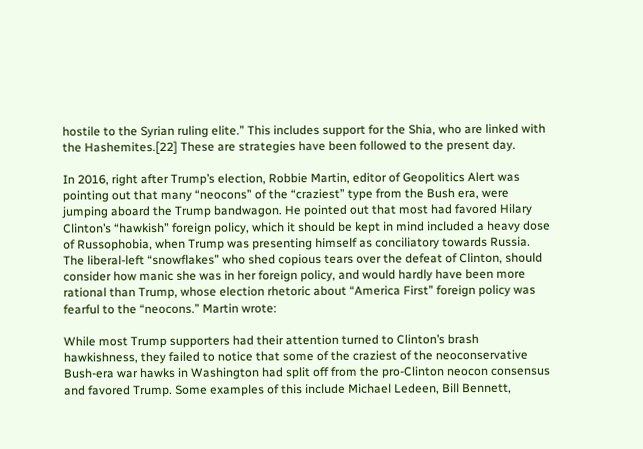hostile to the Syrian ruling elite.” This includes support for the Shia, who are linked with the Hashemites.[22] These are strategies have been followed to the present day.

In 2016, right after Trump’s election, Robbie Martin, editor of Geopolitics Alert was pointing out that many “neocons” of the “craziest” type from the Bush era, were jumping aboard the Trump bandwagon. He pointed out that most had favored Hilary Clinton’s “hawkish” foreign policy, which it should be kept in mind included a heavy dose of Russophobia, when Trump was presenting himself as conciliatory towards Russia. The liberal-left “snowflakes” who shed copious tears over the defeat of Clinton, should consider how manic she was in her foreign policy, and would hardly have been more rational than Trump, whose election rhetoric about “America First” foreign policy was fearful to the “neocons.” Martin wrote:

While most Trump supporters had their attention turned to Clinton’s brash hawkishness, they failed to notice that some of the craziest of the neoconservative Bush-era war hawks in Washington had split off from the pro-Clinton neocon consensus and favored Trump. Some examples of this include Michael Ledeen, Bill Bennett,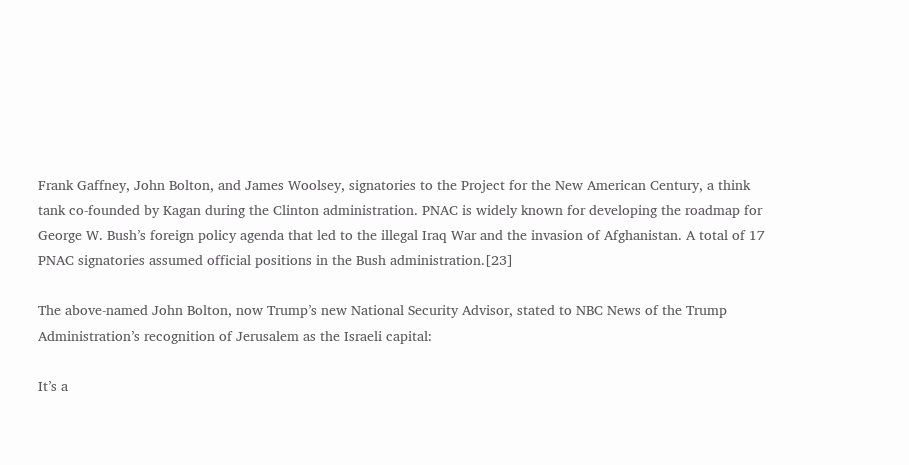Frank Gaffney, John Bolton, and James Woolsey, signatories to the Project for the New American Century, a think tank co-founded by Kagan during the Clinton administration. PNAC is widely known for developing the roadmap for George W. Bush’s foreign policy agenda that led to the illegal Iraq War and the invasion of Afghanistan. A total of 17 PNAC signatories assumed official positions in the Bush administration.[23]

The above-named John Bolton, now Trump’s new National Security Advisor, stated to NBC News of the Trump Administration’s recognition of Jerusalem as the Israeli capital:

It’s a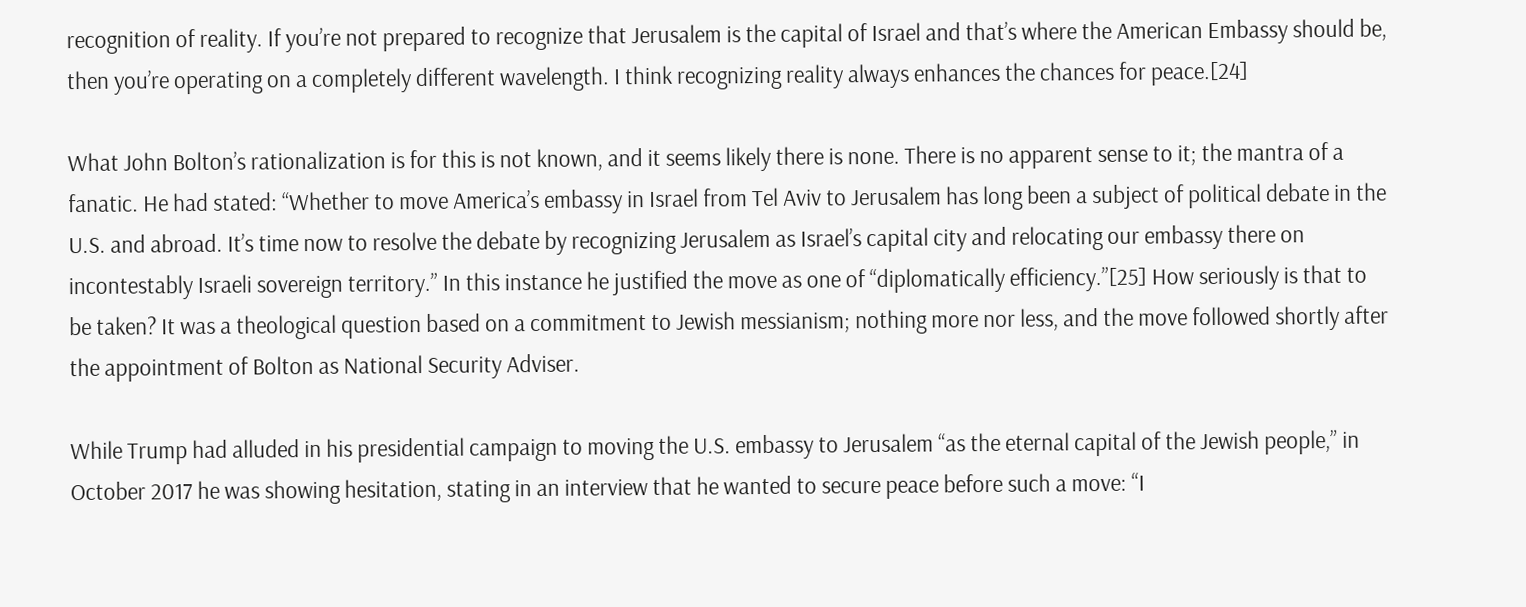recognition of reality. If you’re not prepared to recognize that Jerusalem is the capital of Israel and that’s where the American Embassy should be, then you’re operating on a completely different wavelength. I think recognizing reality always enhances the chances for peace.[24]

What John Bolton’s rationalization is for this is not known, and it seems likely there is none. There is no apparent sense to it; the mantra of a fanatic. He had stated: “Whether to move America’s embassy in Israel from Tel Aviv to Jerusalem has long been a subject of political debate in the U.S. and abroad. It’s time now to resolve the debate by recognizing Jerusalem as Israel’s capital city and relocating our embassy there on incontestably Israeli sovereign territory.” In this instance he justified the move as one of “diplomatically efficiency.”[25] How seriously is that to be taken? It was a theological question based on a commitment to Jewish messianism; nothing more nor less, and the move followed shortly after the appointment of Bolton as National Security Adviser.

While Trump had alluded in his presidential campaign to moving the U.S. embassy to Jerusalem “as the eternal capital of the Jewish people,” in October 2017 he was showing hesitation, stating in an interview that he wanted to secure peace before such a move: “I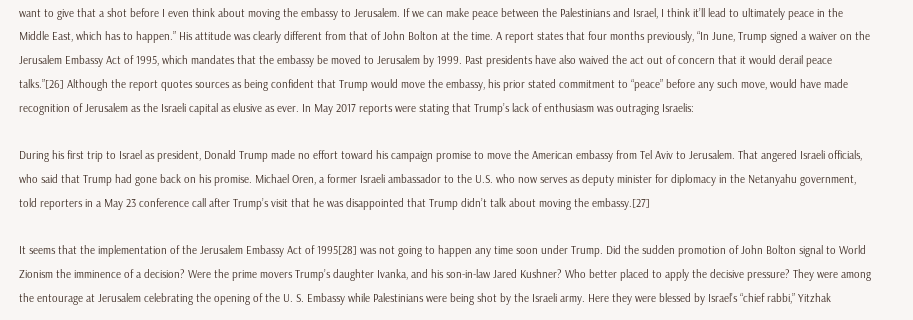want to give that a shot before I even think about moving the embassy to Jerusalem. If we can make peace between the Palestinians and Israel, I think it’ll lead to ultimately peace in the Middle East, which has to happen.” His attitude was clearly different from that of John Bolton at the time. A report states that four months previously, “In June, Trump signed a waiver on the Jerusalem Embassy Act of 1995, which mandates that the embassy be moved to Jerusalem by 1999. Past presidents have also waived the act out of concern that it would derail peace talks.”[26] Although the report quotes sources as being confident that Trump would move the embassy, his prior stated commitment to “peace” before any such move, would have made recognition of Jerusalem as the Israeli capital as elusive as ever. In May 2017 reports were stating that Trump’s lack of enthusiasm was outraging Israelis:

During his first trip to Israel as president, Donald Trump made no effort toward his campaign promise to move the American embassy from Tel Aviv to Jerusalem. That angered Israeli officials, who said that Trump had gone back on his promise. Michael Oren, a former Israeli ambassador to the U.S. who now serves as deputy minister for diplomacy in the Netanyahu government, told reporters in a May 23 conference call after Trump’s visit that he was disappointed that Trump didn’t talk about moving the embassy.[27]

It seems that the implementation of the Jerusalem Embassy Act of 1995[28] was not going to happen any time soon under Trump. Did the sudden promotion of John Bolton signal to World Zionism the imminence of a decision? Were the prime movers Trump’s daughter Ivanka, and his son-in-law Jared Kushner? Who better placed to apply the decisive pressure? They were among the entourage at Jerusalem celebrating the opening of the U. S. Embassy while Palestinians were being shot by the Israeli army. Here they were blessed by Israel’s “chief rabbi,” Yitzhak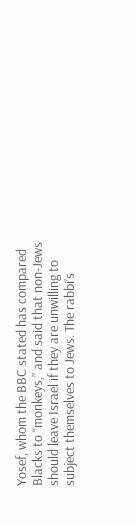Yosef, whom the BBC stated has compared Blacks to “monkeys,” and said that non-Jews should leave Israel if they are unwilling to subject themselves to Jews. The rabbi’s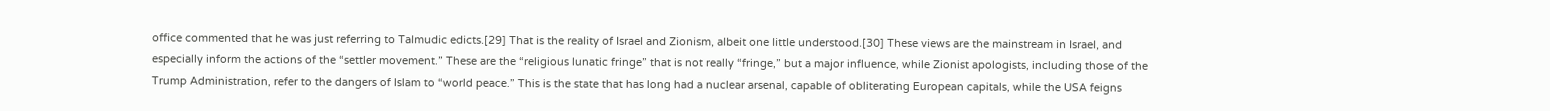office commented that he was just referring to Talmudic edicts.[29] That is the reality of Israel and Zionism, albeit one little understood.[30] These views are the mainstream in Israel, and especially inform the actions of the “settler movement.” These are the “religious lunatic fringe” that is not really “fringe,” but a major influence, while Zionist apologists, including those of the Trump Administration, refer to the dangers of Islam to “world peace.” This is the state that has long had a nuclear arsenal, capable of obliterating European capitals, while the USA feigns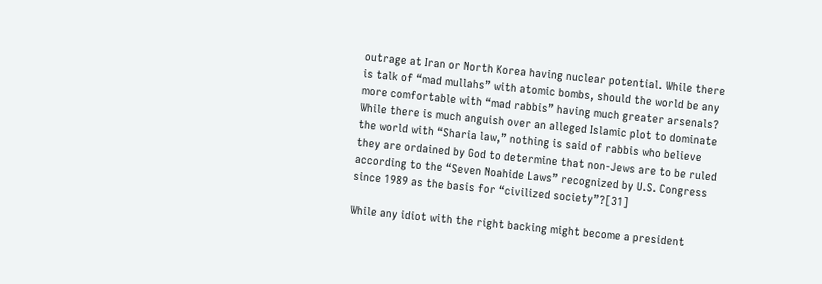outrage at Iran or North Korea having nuclear potential. While there is talk of “mad mullahs” with atomic bombs, should the world be any more comfortable with “mad rabbis” having much greater arsenals? While there is much anguish over an alleged Islamic plot to dominate the world with “Sharia law,” nothing is said of rabbis who believe they are ordained by God to determine that non-Jews are to be ruled according to the “Seven Noahide Laws” recognized by U.S. Congress since 1989 as the basis for “civilized society”?[31]

While any idiot with the right backing might become a president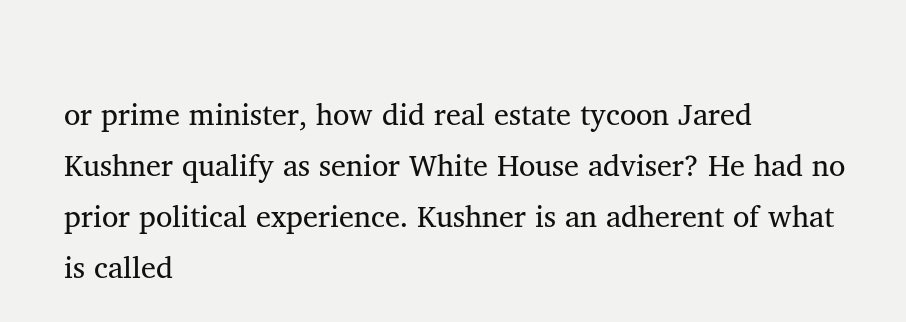or prime minister, how did real estate tycoon Jared Kushner qualify as senior White House adviser? He had no prior political experience. Kushner is an adherent of what is called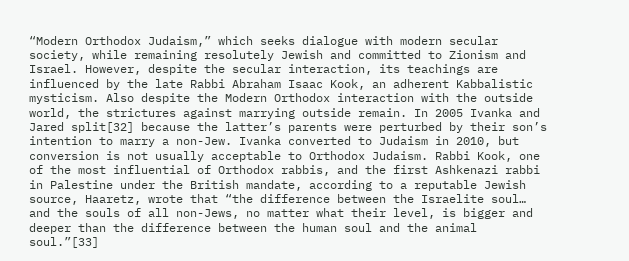“Modern Orthodox Judaism,” which seeks dialogue with modern secular society, while remaining resolutely Jewish and committed to Zionism and Israel. However, despite the secular interaction, its teachings are influenced by the late Rabbi Abraham Isaac Kook, an adherent Kabbalistic mysticism. Also despite the Modern Orthodox interaction with the outside world, the strictures against marrying outside remain. In 2005 Ivanka and Jared split[32] because the latter’s parents were perturbed by their son’s intention to marry a non-Jew. Ivanka converted to Judaism in 2010, but conversion is not usually acceptable to Orthodox Judaism. Rabbi Kook, one of the most influential of Orthodox rabbis, and the first Ashkenazi rabbi in Palestine under the British mandate, according to a reputable Jewish source, Haaretz, wrote that “the difference between the Israelite soul… and the souls of all non-Jews, no matter what their level, is bigger and deeper than the difference between the human soul and the animal soul.”[33]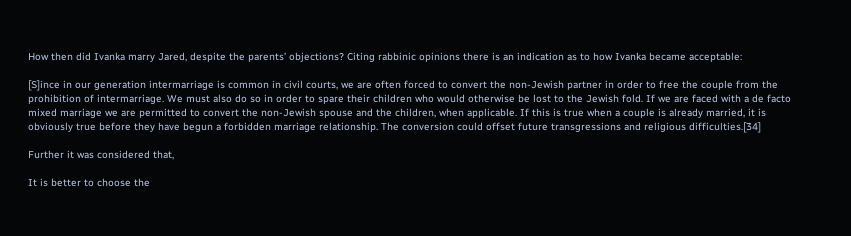How then did Ivanka marry Jared, despite the parents’ objections? Citing rabbinic opinions there is an indication as to how Ivanka became acceptable:

[S]ince in our generation intermarriage is common in civil courts, we are often forced to convert the non-Jewish partner in order to free the couple from the prohibition of intermarriage. We must also do so in order to spare their children who would otherwise be lost to the Jewish fold. If we are faced with a de facto mixed marriage we are permitted to convert the non-Jewish spouse and the children, when applicable. If this is true when a couple is already married, it is obviously true before they have begun a forbidden marriage relationship. The conversion could offset future transgressions and religious difficulties.[34]

Further it was considered that,

It is better to choose the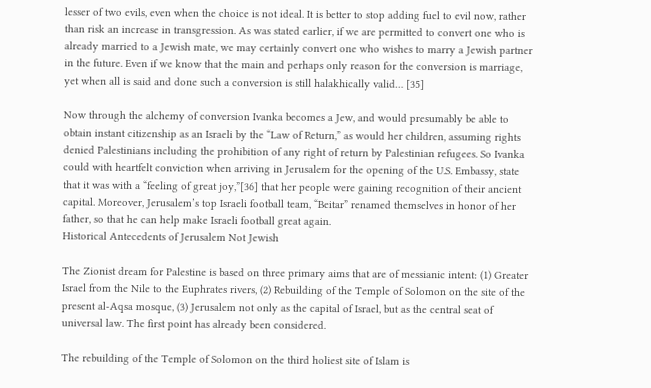lesser of two evils, even when the choice is not ideal. It is better to stop adding fuel to evil now, rather than risk an increase in transgression. As was stated earlier, if we are permitted to convert one who is already married to a Jewish mate, we may certainly convert one who wishes to marry a Jewish partner in the future. Even if we know that the main and perhaps only reason for the conversion is marriage, yet when all is said and done such a conversion is still halakhically valid… [35]

Now through the alchemy of conversion Ivanka becomes a Jew, and would presumably be able to obtain instant citizenship as an Israeli by the “Law of Return,” as would her children, assuming rights denied Palestinians including the prohibition of any right of return by Palestinian refugees. So Ivanka could with heartfelt conviction when arriving in Jerusalem for the opening of the U.S. Embassy, state that it was with a “feeling of great joy,”[36] that her people were gaining recognition of their ancient capital. Moreover, Jerusalem’s top Israeli football team, “Beitar” renamed themselves in honor of her father, so that he can help make Israeli football great again.
Historical Antecedents of Jerusalem Not Jewish

The Zionist dream for Palestine is based on three primary aims that are of messianic intent: (1) Greater Israel from the Nile to the Euphrates rivers, (2) Rebuilding of the Temple of Solomon on the site of the present al-Aqsa mosque, (3) Jerusalem not only as the capital of Israel, but as the central seat of universal law. The first point has already been considered.

The rebuilding of the Temple of Solomon on the third holiest site of Islam is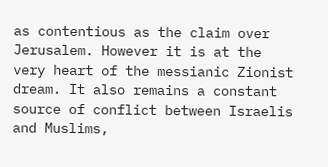as contentious as the claim over Jerusalem. However it is at the very heart of the messianic Zionist dream. It also remains a constant source of conflict between Israelis and Muslims,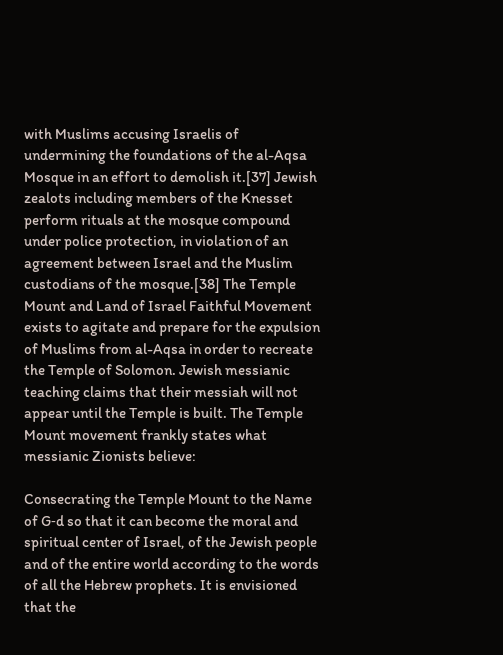with Muslims accusing Israelis of undermining the foundations of the al-Aqsa Mosque in an effort to demolish it.[37] Jewish zealots including members of the Knesset perform rituals at the mosque compound under police protection, in violation of an agreement between Israel and the Muslim custodians of the mosque.[38] The Temple Mount and Land of Israel Faithful Movement exists to agitate and prepare for the expulsion of Muslims from al-Aqsa in order to recreate the Temple of Solomon. Jewish messianic teaching claims that their messiah will not appear until the Temple is built. The Temple Mount movement frankly states what messianic Zionists believe:

Consecrating the Temple Mount to the Name of G‑d so that it can become the moral and spiritual center of Israel, of the Jewish people and of the entire world according to the words of all the Hebrew prophets. It is envisioned that the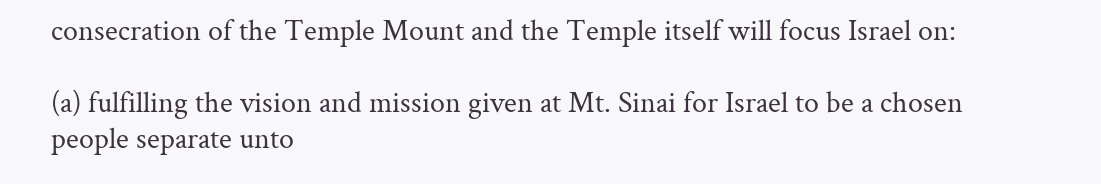consecration of the Temple Mount and the Temple itself will focus Israel on:

(a) fulfilling the vision and mission given at Mt. Sinai for Israel to be a chosen people separate unto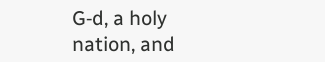G‑d, a holy nation, and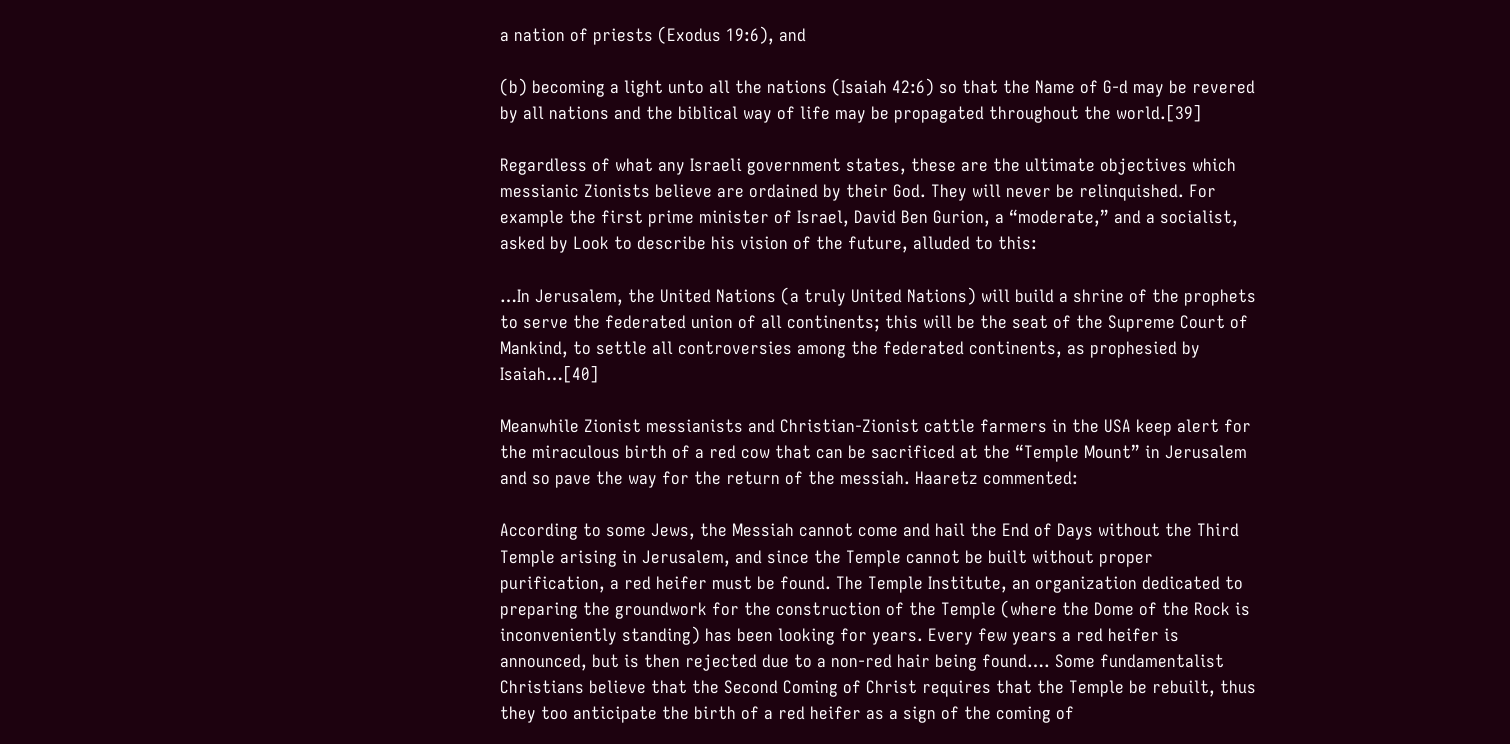a nation of priests (Exodus 19:6), and

(b) becoming a light unto all the nations (Isaiah 42:6) so that the Name of G‑d may be revered by all nations and the biblical way of life may be propagated throughout the world.[39]

Regardless of what any Israeli government states, these are the ultimate objectives which messianic Zionists believe are ordained by their God. They will never be relinquished. For example the first prime minister of Israel, David Ben Gurion, a “moderate,” and a socialist, asked by Look to describe his vision of the future, alluded to this:

…In Jerusalem, the United Nations (a truly United Nations) will build a shrine of the prophets to serve the federated union of all continents; this will be the seat of the Supreme Court of Mankind, to settle all controversies among the federated continents, as prophesied by Isaiah…[40]

Meanwhile Zionist messianists and Christian-Zionist cattle farmers in the USA keep alert for the miraculous birth of a red cow that can be sacrificed at the “Temple Mount” in Jerusalem and so pave the way for the return of the messiah. Haaretz commented:

According to some Jews, the Messiah cannot come and hail the End of Days without the Third Temple arising in Jerusalem, and since the Temple cannot be built without proper purification, a red heifer must be found. The Temple Institute, an organization dedicated to preparing the groundwork for the construction of the Temple (where the Dome of the Rock is inconveniently standing) has been looking for years. Every few years a red heifer is announced, but is then rejected due to a non-red hair being found…. Some fundamentalist Christians believe that the Second Coming of Christ requires that the Temple be rebuilt, thus they too anticipate the birth of a red heifer as a sign of the coming of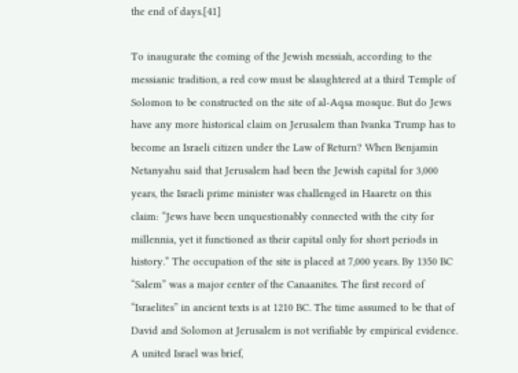the end of days.[41]

To inaugurate the coming of the Jewish messiah, according to the messianic tradition, a red cow must be slaughtered at a third Temple of Solomon to be constructed on the site of al-Aqsa mosque. But do Jews have any more historical claim on Jerusalem than Ivanka Trump has to become an Israeli citizen under the Law of Return? When Benjamin Netanyahu said that Jerusalem had been the Jewish capital for 3,000 years, the Israeli prime minister was challenged in Haaretz on this claim: “Jews have been unquestionably connected with the city for millennia, yet it functioned as their capital only for short periods in history.” The occupation of the site is placed at 7,000 years. By 1350 BC “Salem” was a major center of the Canaanites. The first record of “Israelites” in ancient texts is at 1210 BC. The time assumed to be that of David and Solomon at Jerusalem is not verifiable by empirical evidence. A united Israel was brief,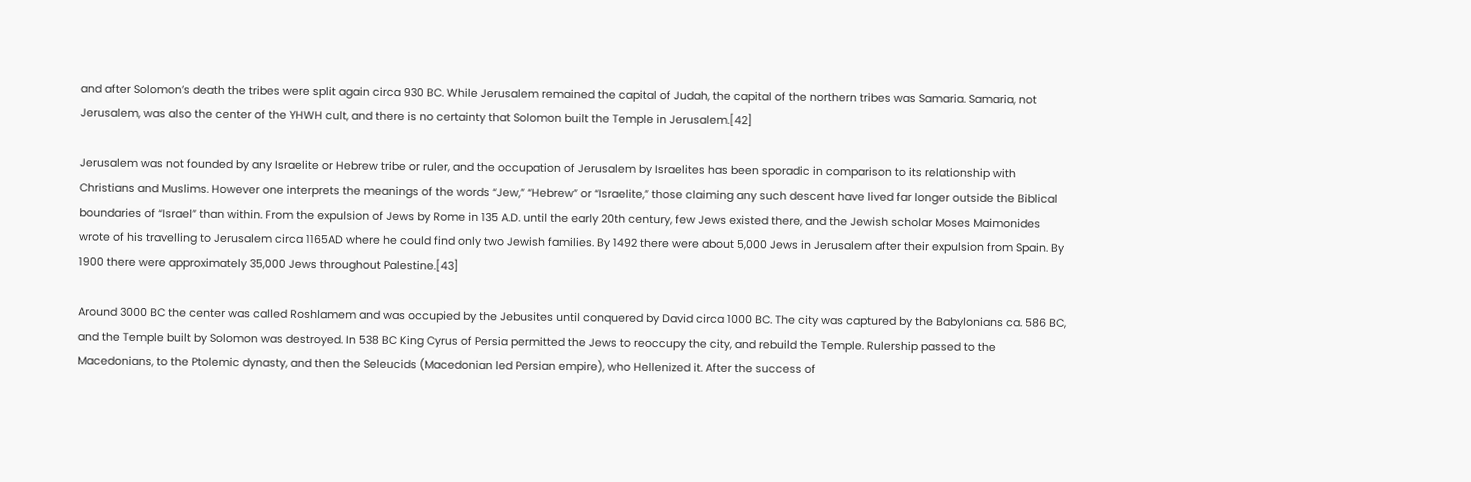and after Solomon’s death the tribes were split again circa 930 BC. While Jerusalem remained the capital of Judah, the capital of the northern tribes was Samaria. Samaria, not Jerusalem, was also the center of the YHWH cult, and there is no certainty that Solomon built the Temple in Jerusalem.[42]

Jerusalem was not founded by any Israelite or Hebrew tribe or ruler, and the occupation of Jerusalem by Israelites has been sporadic in comparison to its relationship with Christians and Muslims. However one interprets the meanings of the words “Jew,” “Hebrew” or “Israelite,” those claiming any such descent have lived far longer outside the Biblical boundaries of “Israel” than within. From the expulsion of Jews by Rome in 135 A.D. until the early 20th century, few Jews existed there, and the Jewish scholar Moses Maimonides wrote of his travelling to Jerusalem circa 1165AD where he could find only two Jewish families. By 1492 there were about 5,000 Jews in Jerusalem after their expulsion from Spain. By 1900 there were approximately 35,000 Jews throughout Palestine.[43]

Around 3000 BC the center was called Roshlamem and was occupied by the Jebusites until conquered by David circa 1000 BC. The city was captured by the Babylonians ca. 586 BC, and the Temple built by Solomon was destroyed. In 538 BC King Cyrus of Persia permitted the Jews to reoccupy the city, and rebuild the Temple. Rulership passed to the Macedonians, to the Ptolemic dynasty, and then the Seleucids (Macedonian led Persian empire), who Hellenized it. After the success of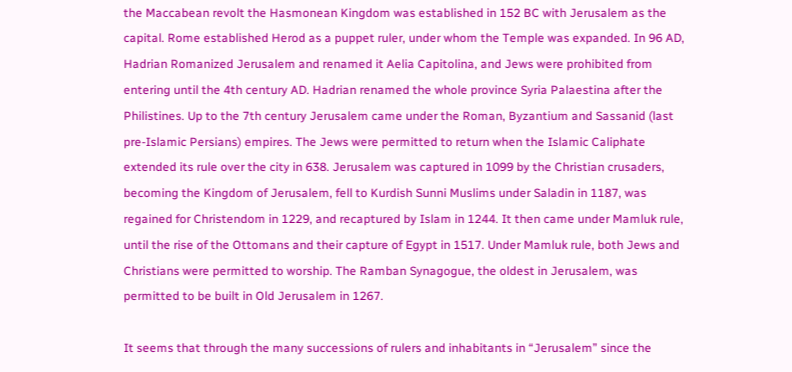the Maccabean revolt the Hasmonean Kingdom was established in 152 BC with Jerusalem as the capital. Rome established Herod as a puppet ruler, under whom the Temple was expanded. In 96 AD, Hadrian Romanized Jerusalem and renamed it Aelia Capitolina, and Jews were prohibited from entering until the 4th century AD. Hadrian renamed the whole province Syria Palaestina after the Philistines. Up to the 7th century Jerusalem came under the Roman, Byzantium and Sassanid (last pre-Islamic Persians) empires. The Jews were permitted to return when the Islamic Caliphate extended its rule over the city in 638. Jerusalem was captured in 1099 by the Christian crusaders, becoming the Kingdom of Jerusalem, fell to Kurdish Sunni Muslims under Saladin in 1187, was regained for Christendom in 1229, and recaptured by Islam in 1244. It then came under Mamluk rule, until the rise of the Ottomans and their capture of Egypt in 1517. Under Mamluk rule, both Jews and Christians were permitted to worship. The Ramban Synagogue, the oldest in Jerusalem, was permitted to be built in Old Jerusalem in 1267.

It seems that through the many successions of rulers and inhabitants in “Jerusalem” since the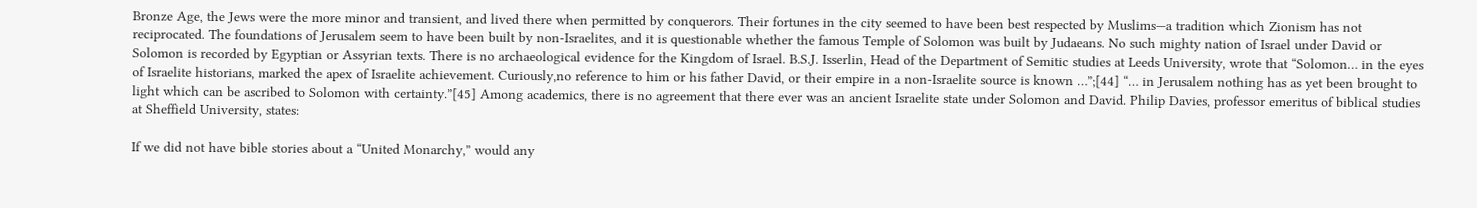Bronze Age, the Jews were the more minor and transient, and lived there when permitted by conquerors. Their fortunes in the city seemed to have been best respected by Muslims—a tradition which Zionism has not reciprocated. The foundations of Jerusalem seem to have been built by non-Israelites, and it is questionable whether the famous Temple of Solomon was built by Judaeans. No such mighty nation of Israel under David or Solomon is recorded by Egyptian or Assyrian texts. There is no archaeological evidence for the Kingdom of Israel. B.S.J. Isserlin, Head of the Department of Semitic studies at Leeds University, wrote that “Solomon… in the eyes of Israelite historians, marked the apex of Israelite achievement. Curiously,no reference to him or his father David, or their empire in a non-Israelite source is known …”;[44] “… in Jerusalem nothing has as yet been brought to light which can be ascribed to Solomon with certainty.”[45] Among academics, there is no agreement that there ever was an ancient Israelite state under Solomon and David. Philip Davies, professor emeritus of biblical studies at Sheffield University, states:

If we did not have bible stories about a “United Monarchy,” would any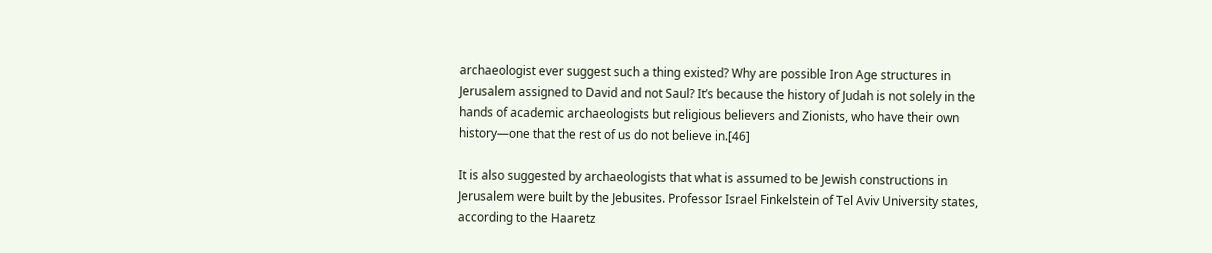archaeologist ever suggest such a thing existed? Why are possible Iron Age structures in Jerusalem assigned to David and not Saul? It’s because the history of Judah is not solely in the hands of academic archaeologists but religious believers and Zionists, who have their own history—one that the rest of us do not believe in.[46]

It is also suggested by archaeologists that what is assumed to be Jewish constructions in Jerusalem were built by the Jebusites. Professor Israel Finkelstein of Tel Aviv University states, according to the Haaretz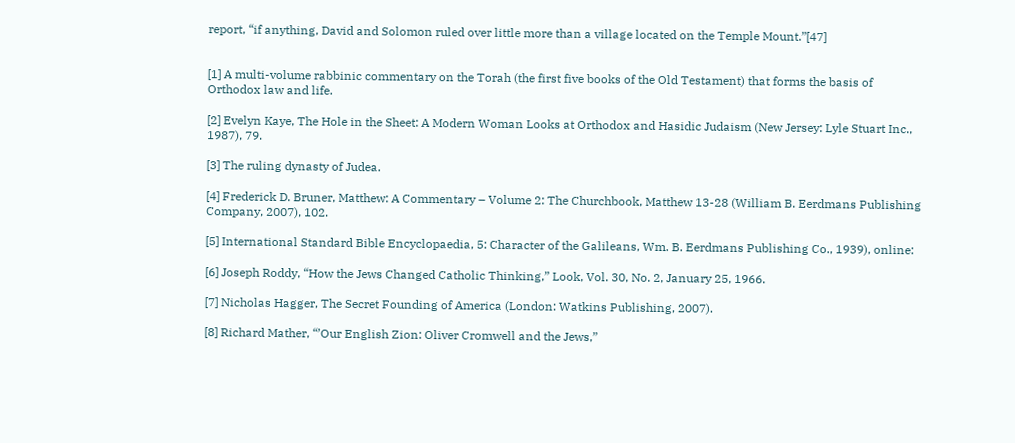report, “if anything, David and Solomon ruled over little more than a village located on the Temple Mount.”[47]


[1] A multi-volume rabbinic commentary on the Torah (the first five books of the Old Testament) that forms the basis of Orthodox law and life.

[2] Evelyn Kaye, The Hole in the Sheet: A Modern Woman Looks at Orthodox and Hasidic Judaism (New Jersey: Lyle Stuart Inc., 1987), 79.

[3] The ruling dynasty of Judea.

[4] Frederick D. Bruner, Matthew: A Commentary – Volume 2: The Churchbook, Matthew 13-28 (William B. Eerdmans Publishing Company, 2007), 102.

[5] International Standard Bible Encyclopaedia, 5: Character of the Galileans, Wm. B. Eerdmans Publishing Co., 1939), online:

[6] Joseph Roddy, “How the Jews Changed Catholic Thinking,” Look, Vol. 30, No. 2, January 25, 1966.

[7] Nicholas Hagger, The Secret Founding of America (London: Watkins Publishing, 2007).

[8] Richard Mather, “’Our English Zion: Oliver Cromwell and the Jews,”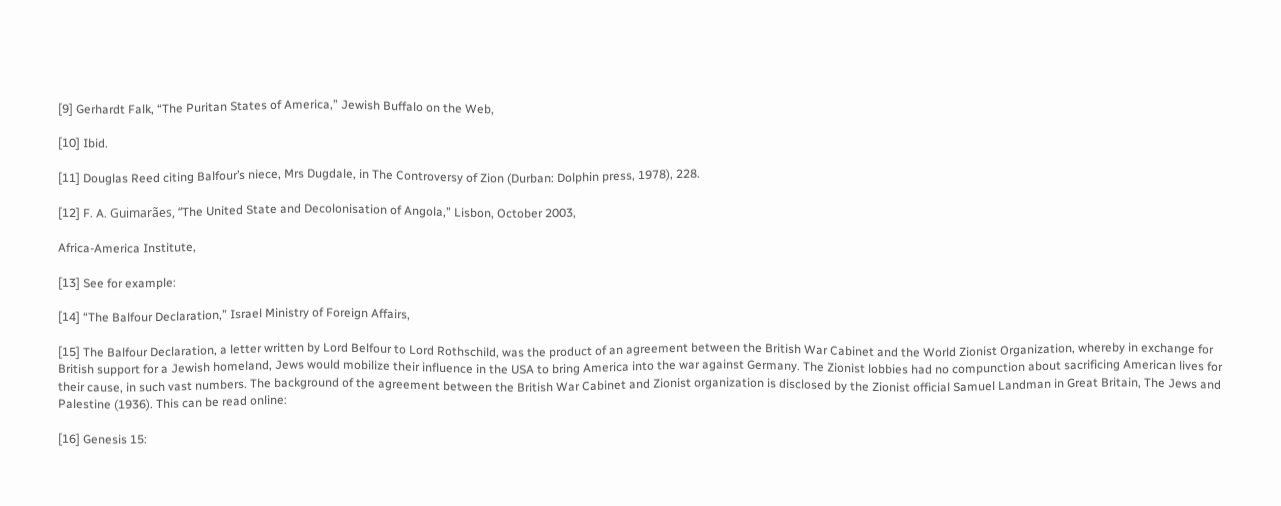[9] Gerhardt Falk, “The Puritan States of America,” Jewish Buffalo on the Web,

[10] Ibid.

[11] Douglas Reed citing Balfour’s niece, Mrs Dugdale, in The Controversy of Zion (Durban: Dolphin press, 1978), 228.

[12] F. A. Guimarães, “The United State and Decolonisation of Angola,” Lisbon, October 2003,

Africa-America Institute,

[13] See for example:

[14] “The Balfour Declaration,” Israel Ministry of Foreign Affairs,

[15] The Balfour Declaration, a letter written by Lord Belfour to Lord Rothschild, was the product of an agreement between the British War Cabinet and the World Zionist Organization, whereby in exchange for British support for a Jewish homeland, Jews would mobilize their influence in the USA to bring America into the war against Germany. The Zionist lobbies had no compunction about sacrificing American lives for their cause, in such vast numbers. The background of the agreement between the British War Cabinet and Zionist organization is disclosed by the Zionist official Samuel Landman in Great Britain, The Jews and Palestine (1936). This can be read online:

[16] Genesis 15: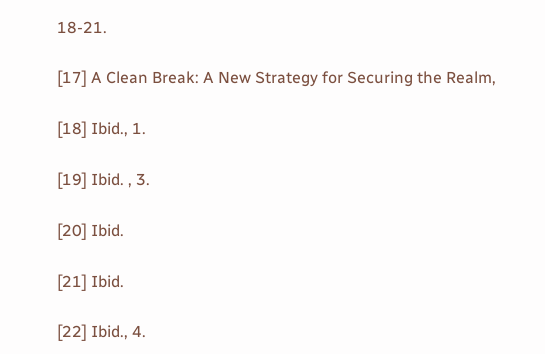18-21.

[17] A Clean Break: A New Strategy for Securing the Realm,

[18] Ibid., 1.

[19] Ibid. , 3.

[20] Ibid.

[21] Ibid.

[22] Ibid., 4.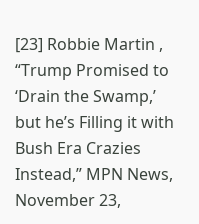[23] Robbie Martin , “Trump Promised to ‘Drain the Swamp,’ but he’s Filling it with Bush Era Crazies Instead,” MPN News, November 23,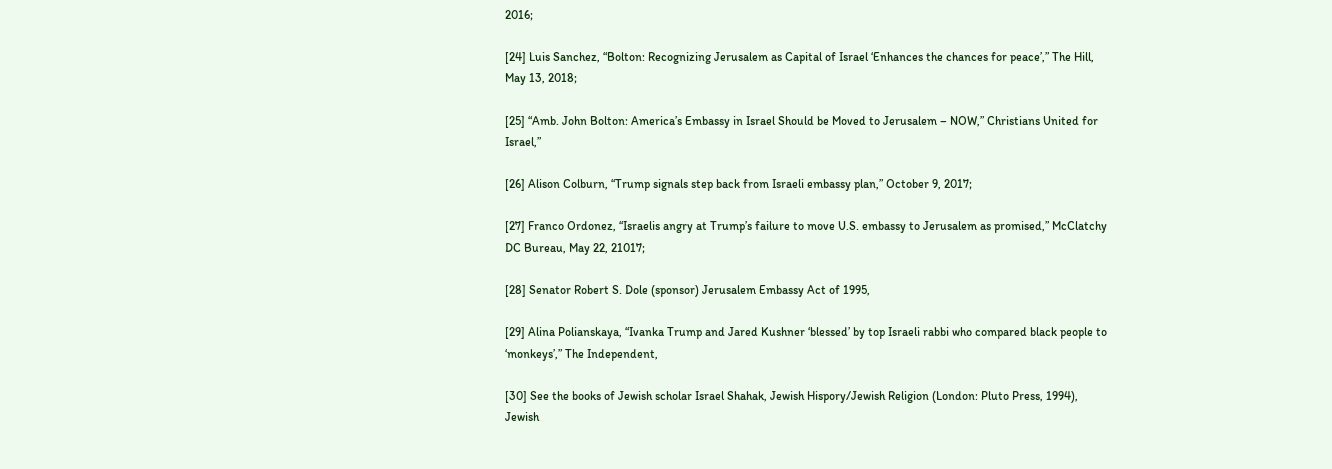2016;

[24] Luis Sanchez, “Bolton: Recognizing Jerusalem as Capital of Israel ‘Enhances the chances for peace’,” The Hill, May 13, 2018;

[25] “Amb. John Bolton: America’s Embassy in Israel Should be Moved to Jerusalem – NOW,” Christians United for Israel,”

[26] Alison Colburn, “Trump signals step back from Israeli embassy plan,” October 9, 2017;

[27] Franco Ordonez, “Israelis angry at Trump’s failure to move U.S. embassy to Jerusalem as promised,” McClatchy DC Bureau, May 22, 21017;

[28] Senator Robert S. Dole (sponsor) Jerusalem Embassy Act of 1995,

[29] Alina Polianskaya, “Ivanka Trump and Jared Kushner ‘blessed’ by top Israeli rabbi who compared black people to ‘monkeys’,” The Independent,

[30] See the books of Jewish scholar Israel Shahak, Jewish Hispory/Jewish Religion (London: Pluto Press, 1994), Jewish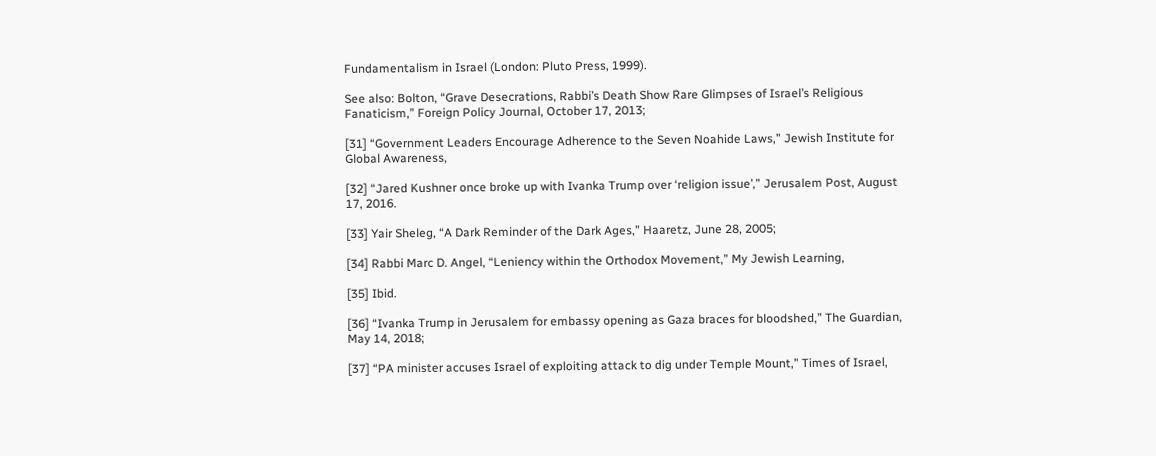Fundamentalism in Israel (London: Pluto Press, 1999).

See also: Bolton, “Grave Desecrations, Rabbi’s Death Show Rare Glimpses of Israel’s Religious Fanaticism,” Foreign Policy Journal, October 17, 2013;

[31] “Government Leaders Encourage Adherence to the Seven Noahide Laws,” Jewish Institute for Global Awareness,

[32] “Jared Kushner once broke up with Ivanka Trump over ‘religion issue’,” Jerusalem Post, August 17, 2016.

[33] Yair Sheleg, “A Dark Reminder of the Dark Ages,” Haaretz, June 28, 2005;

[34] Rabbi Marc D. Angel, “Leniency within the Orthodox Movement,” My Jewish Learning,

[35] Ibid.

[36] “Ivanka Trump in Jerusalem for embassy opening as Gaza braces for bloodshed,” The Guardian, May 14, 2018;

[37] “PA minister accuses Israel of exploiting attack to dig under Temple Mount,” Times of Israel,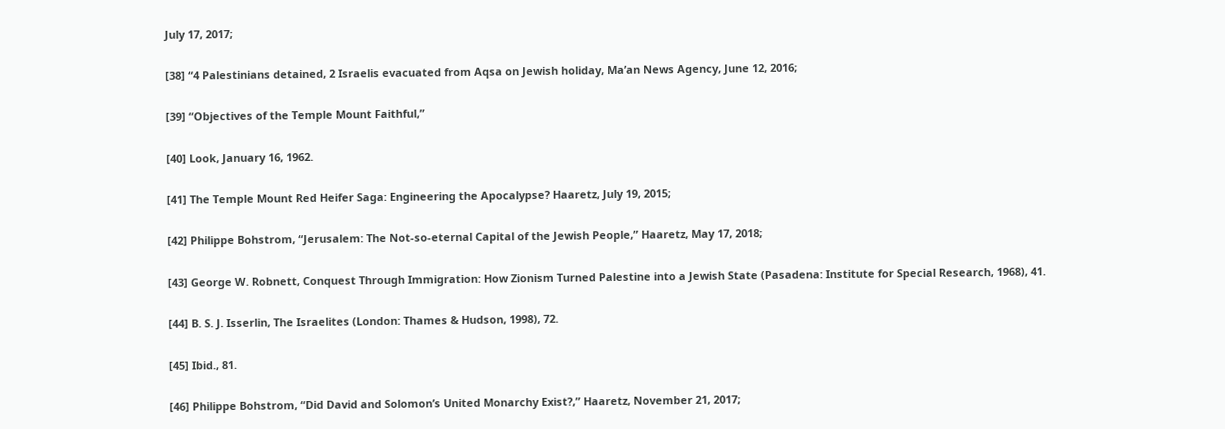July 17, 2017;

[38] “4 Palestinians detained, 2 Israelis evacuated from Aqsa on Jewish holiday, Ma’an News Agency, June 12, 2016;

[39] “Objectives of the Temple Mount Faithful,”

[40] Look, January 16, 1962.

[41] The Temple Mount Red Heifer Saga: Engineering the Apocalypse? Haaretz, July 19, 2015;

[42] Philippe Bohstrom, “Jerusalem: The Not-so-eternal Capital of the Jewish People,” Haaretz, May 17, 2018;

[43] George W. Robnett, Conquest Through Immigration: How Zionism Turned Palestine into a Jewish State (Pasadena: Institute for Special Research, 1968), 41.

[44] B. S. J. Isserlin, The Israelites (London: Thames & Hudson, 1998), 72.

[45] Ibid., 81.

[46] Philippe Bohstrom, “Did David and Solomon’s United Monarchy Exist?,” Haaretz, November 21, 2017;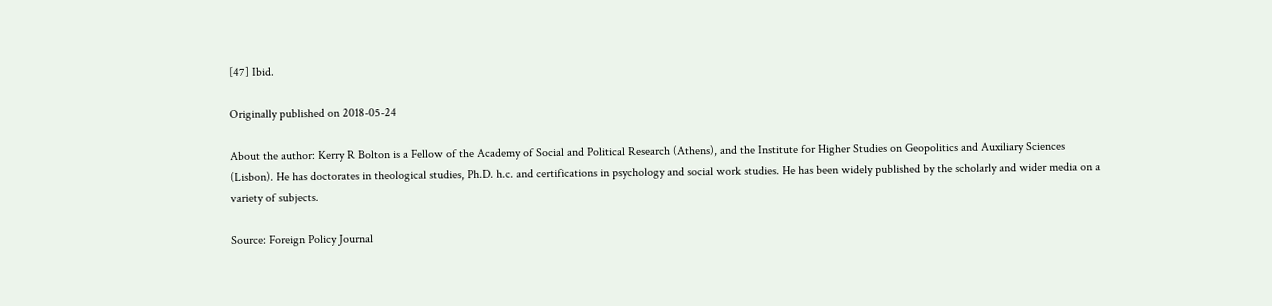[47] Ibid.

Originally published on 2018-05-24

About the author: Kerry R Bolton is a Fellow of the Academy of Social and Political Research (Athens), and the Institute for Higher Studies on Geopolitics and Auxiliary Sciences (Lisbon). He has doctorates in theological studies, Ph.D. h.c. and certifications in psychology and social work studies. He has been widely published by the scholarly and wider media on a variety of subjects.

Source: Foreign Policy Journal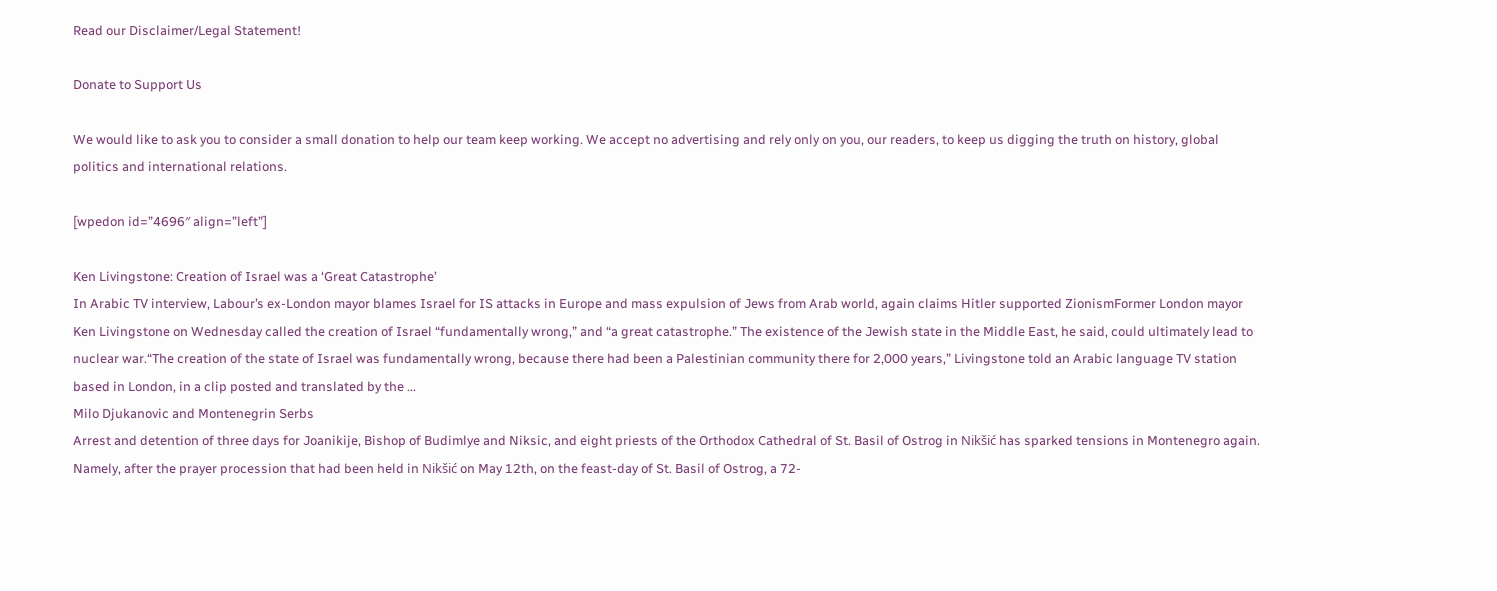Read our Disclaimer/Legal Statement!

Donate to Support Us

We would like to ask you to consider a small donation to help our team keep working. We accept no advertising and rely only on you, our readers, to keep us digging the truth on history, global politics and international relations.

[wpedon id=”4696″ align=”left”]

Ken Livingstone: Creation of Israel was a ‘Great Catastrophe’
In Arabic TV interview, Labour’s ex-London mayor blames Israel for IS attacks in Europe and mass expulsion of Jews from Arab world, again claims Hitler supported ZionismFormer London mayor Ken Livingstone on Wednesday called the creation of Israel “fundamentally wrong,” and “a great catastrophe.” The existence of the Jewish state in the Middle East, he said, could ultimately lead to nuclear war.“The creation of the state of Israel was fundamentally wrong, because there had been a Palestinian community there for 2,000 years,” Livingstone told an Arabic language TV station based in London, in a clip posted and translated by the ...
Milo Djukanovic and Montenegrin Serbs
Arrest and detention of three days for Joanikije, Bishop of Budimlye and Niksic, and eight priests of the Orthodox Cathedral of St. Basil of Ostrog in Nikšić has sparked tensions in Montenegro again. Namely, after the prayer procession that had been held in Nikšić on May 12th, on the feast-day of St. Basil of Ostrog, a 72-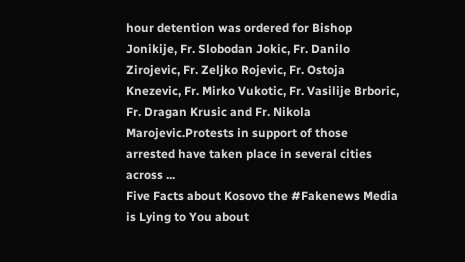hour detention was ordered for Bishop Jonikije, Fr. Slobodan Jokic, Fr. Danilo Zirojevic, Fr. Zeljko Rojevic, Fr. Ostoja Knezevic, Fr. Mirko Vukotic, Fr. Vasilije Brboric, Fr. Dragan Krusic and Fr. Nikola Marojevic.Protests in support of those arrested have taken place in several cities across ...
Five Facts about Kosovo the #Fakenews Media is Lying to You about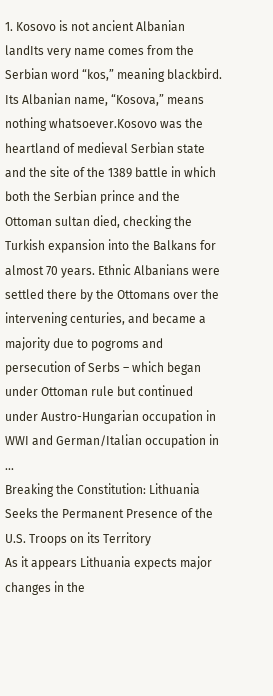1. Kosovo is not ancient Albanian landIts very name comes from the Serbian word “kos,” meaning blackbird. Its Albanian name, “Kosova,” means nothing whatsoever.Kosovo was the heartland of medieval Serbian state and the site of the 1389 battle in which both the Serbian prince and the Ottoman sultan died, checking the Turkish expansion into the Balkans for almost 70 years. Ethnic Albanians were settled there by the Ottomans over the intervening centuries, and became a majority due to pogroms and persecution of Serbs – which began under Ottoman rule but continued under Austro-Hungarian occupation in WWI and German/Italian occupation in ...
Breaking the Constitution: Lithuania Seeks the Permanent Presence of the U.S. Troops on its Territory
As it appears Lithuania expects major changes in the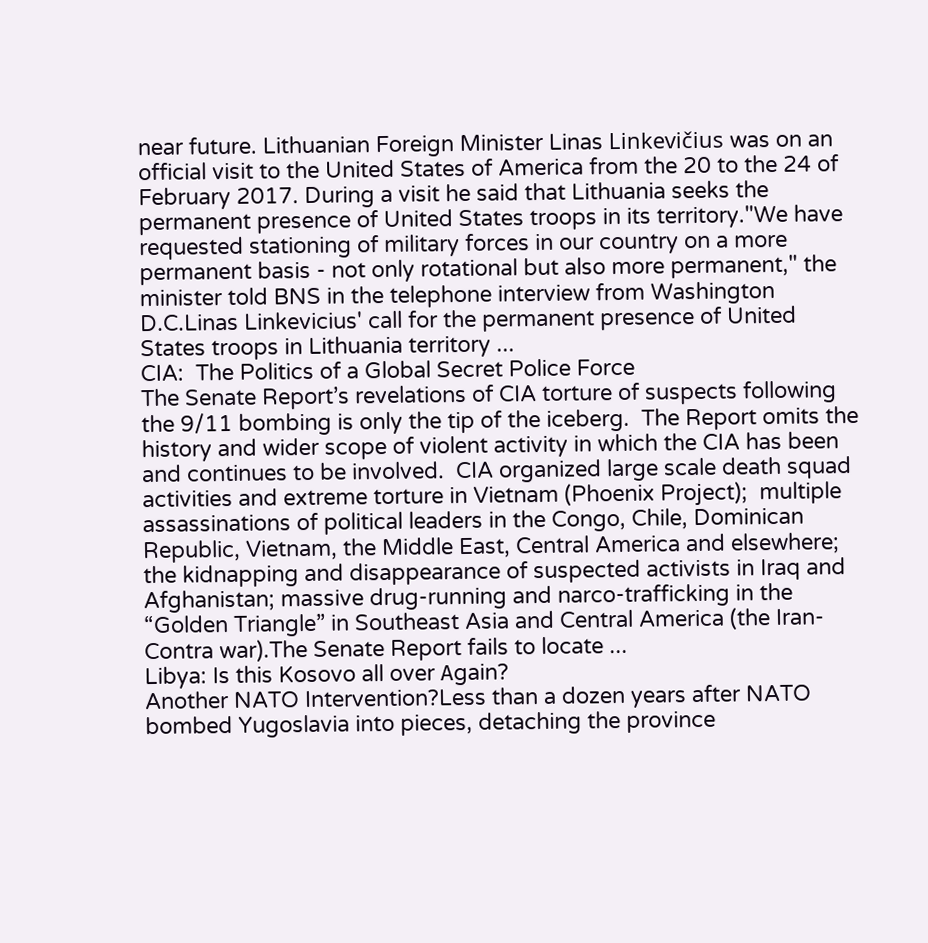near future. Lithuanian Foreign Minister Linas Linkevičius was on an official visit to the United States of America from the 20 to the 24 of February 2017. During a visit he said that Lithuania seeks the permanent presence of United States troops in its territory."We have requested stationing of military forces in our country on a more permanent basis - not only rotational but also more permanent," the minister told BNS in the telephone interview from Washington D.C.Linas Linkevicius' call for the permanent presence of United States troops in Lithuania territory ...
CIA:  The Politics of a Global Secret Police Force
The Senate Report’s revelations of CIA torture of suspects following the 9/11 bombing is only the tip of the iceberg.  The Report omits the history and wider scope of violent activity in which the CIA has been and continues to be involved.  CIA organized large scale death squad activities and extreme torture in Vietnam (Phoenix Project);  multiple assassinations of political leaders in the Congo, Chile, Dominican Republic, Vietnam, the Middle East, Central America and elsewhere; the kidnapping and disappearance of suspected activists in Iraq and Afghanistan; massive drug-running and narco-trafficking in the “Golden Triangle” in Southeast Asia and Central America (the Iran-Contra war).The Senate Report fails to locate ...
Libya: Is this Kosovo all over Аgain?
Another NATO Intervention?Less than a dozen years after NATO bombed Yugoslavia into pieces, detaching the province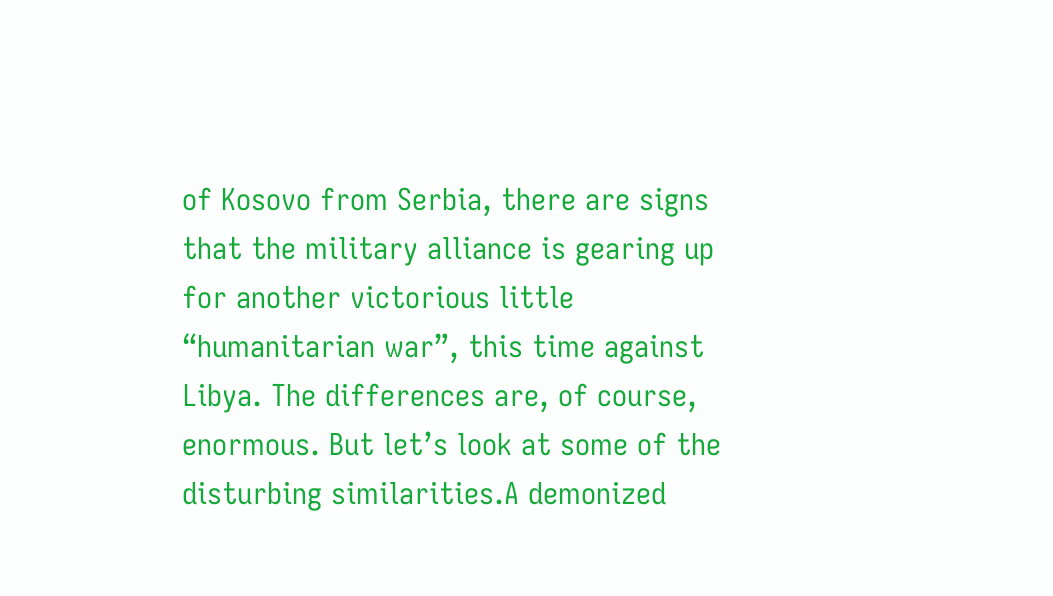of Kosovo from Serbia, there are signs that the military alliance is gearing up for another victorious little “humanitarian war”, this time against Libya. The differences are, of course, enormous. But let’s look at some of the disturbing similarities.A demonized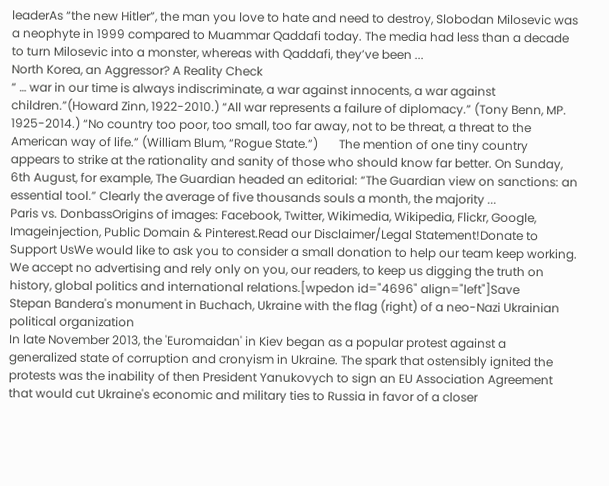leaderAs “the new Hitler”, the man you love to hate and need to destroy, Slobodan Milosevic was a neophyte in 1999 compared to Muammar Qaddafi today. The media had less than a decade to turn Milosevic into a monster, whereas with Qaddafi, they’ve been ...
North Korea, an Aggressor? A Reality Check
“ … war in our time is always indiscriminate, a war against innocents, a war against children.”(Howard Zinn, 1922-2010.) “All war represents a failure of diplomacy.” (Tony Benn, MP. 1925-2014.) “No country too poor, too small, too far away, not to be threat, a threat to the American way of life.” (William Blum, “Rogue State.”)       The mention of one tiny country appears to strike at the rationality and sanity of those who should know far better. On Sunday, 6th August, for example, The Guardian headed an editorial: “The Guardian view on sanctions: an essential tool.” Clearly the average of five thousands souls a month, the majority ...
Paris vs. DonbassOrigins of images: Facebook, Twitter, Wikimedia, Wikipedia, Flickr, Google, Imageinjection, Public Domain & Pinterest.Read our Disclaimer/Legal Statement!Donate to Support UsWe would like to ask you to consider a small donation to help our team keep working. We accept no advertising and rely only on you, our readers, to keep us digging the truth on history, global politics and international relations.[wpedon id="4696" align="left"]Save
Stepan Bandera's monument in Buchach, Ukraine with the flag (right) of a neo-Nazi Ukrainian political organization
In late November 2013, the 'Euromaidan' in Kiev began as a popular protest against a generalized state of corruption and cronyism in Ukraine. The spark that ostensibly ignited the protests was the inability of then President Yanukovych to sign an EU Association Agreement that would cut Ukraine's economic and military ties to Russia in favor of a closer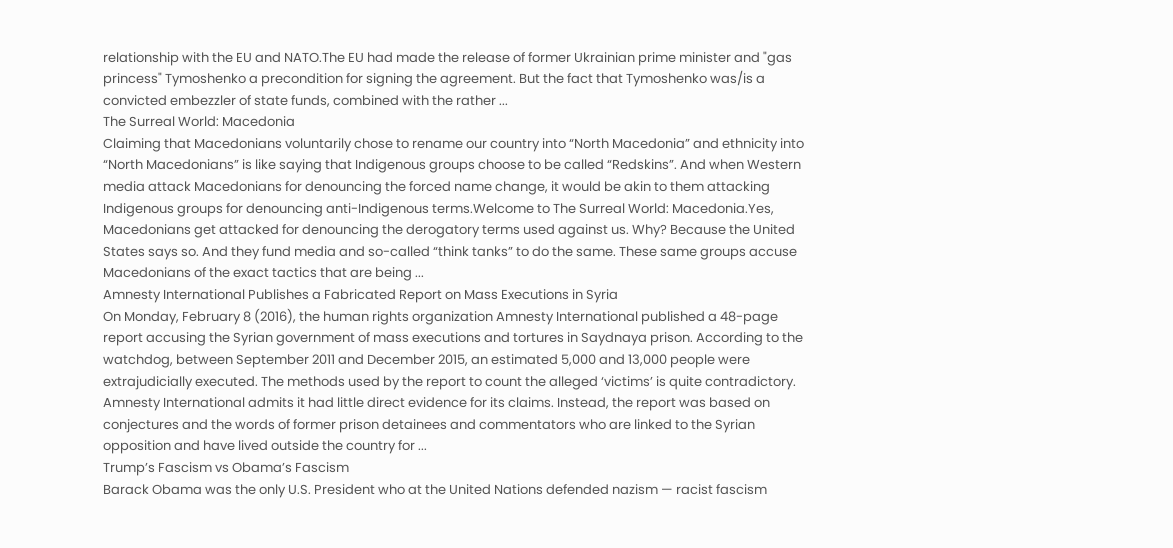relationship with the EU and NATO.The EU had made the release of former Ukrainian prime minister and "gas princess" Tymoshenko a precondition for signing the agreement. But the fact that Tymoshenko was/is a convicted embezzler of state funds, combined with the rather ...
The Surreal World: Macedonia
Claiming that Macedonians voluntarily chose to rename our country into “North Macedonia” and ethnicity into “North Macedonians” is like saying that Indigenous groups choose to be called “Redskins”. And when Western media attack Macedonians for denouncing the forced name change, it would be akin to them attacking Indigenous groups for denouncing anti-Indigenous terms.Welcome to The Surreal World: Macedonia.Yes, Macedonians get attacked for denouncing the derogatory terms used against us. Why? Because the United States says so. And they fund media and so-called “think tanks” to do the same. These same groups accuse Macedonians of the exact tactics that are being ...
Amnesty International Publishes a Fabricated Report on Mass Executions in Syria
On Monday, February 8 (2016), the human rights organization Amnesty International published a 48-page report accusing the Syrian government of mass executions and tortures in Saydnaya prison. According to the watchdog, between September 2011 and December 2015, an estimated 5,000 and 13,000 people were extrajudicially executed. The methods used by the report to count the alleged ‘victims’ is quite contradictory. Amnesty International admits it had little direct evidence for its claims. Instead, the report was based on conjectures and the words of former prison detainees and commentators who are linked to the Syrian opposition and have lived outside the country for ...
Trump’s Fascism vs Obama’s Fascism
Barack Obama was the only U.S. President who at the United Nations defended nazism — racist fascism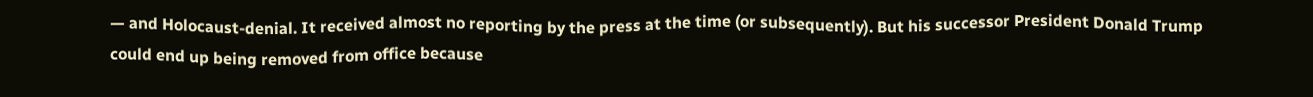— and Holocaust-denial. It received almost no reporting by the press at the time (or subsequently). But his successor President Donald Trump could end up being removed from office because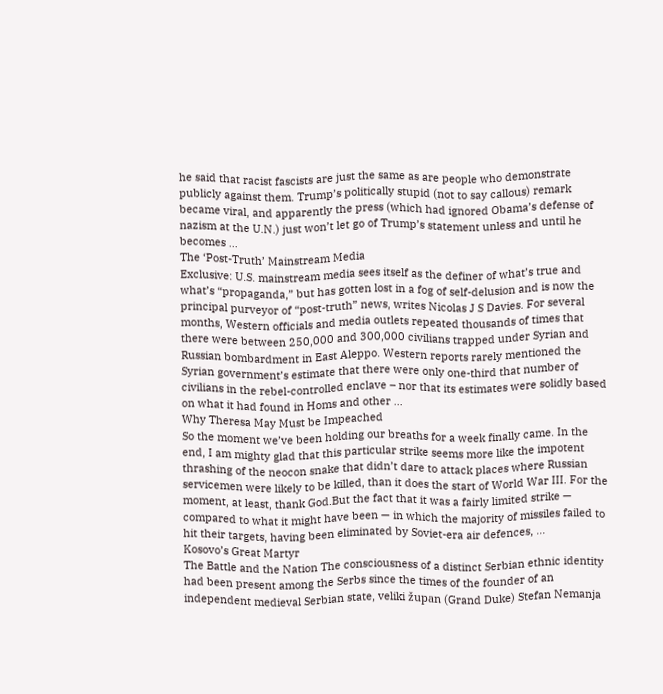he said that racist fascists are just the same as are people who demonstrate publicly against them. Trump’s politically stupid (not to say callous) remark became viral, and apparently the press (which had ignored Obama’s defense of nazism at the U.N.) just won’t let go of Trump’s statement unless and until he becomes ...
The ‘Post-Truth’ Mainstream Media
Exclusive: U.S. mainstream media sees itself as the definer of what’s true and what’s “propaganda,” but has gotten lost in a fog of self-delusion and is now the principal purveyor of “post-truth” news, writes Nicolas J S Davies. For several months, Western officials and media outlets repeated thousands of times that there were between 250,000 and 300,000 civilians trapped under Syrian and Russian bombardment in East Aleppo. Western reports rarely mentioned the Syrian government’s estimate that there were only one-third that number of civilians in the rebel-controlled enclave – nor that its estimates were solidly based on what it had found in Homs and other ...
Why Theresa May Must be Impeached
So the moment we’ve been holding our breaths for a week finally came. In the end, I am mighty glad that this particular strike seems more like the impotent thrashing of the neocon snake that didn’t dare to attack places where Russian servicemen were likely to be killed, than it does the start of World War III. For the moment, at least, thank God.But the fact that it was a fairly limited strike — compared to what it might have been — in which the majority of missiles failed to hit their targets, having been eliminated by Soviet-era air defences, ...
Kosovo’s Great Martyr
The Battle and the Nation The consciousness of a distinct Serbian ethnic identity had been present among the Serbs since the times of the founder of an independent medieval Serbian state, veliki župan (Grand Duke) Stefan Nemanja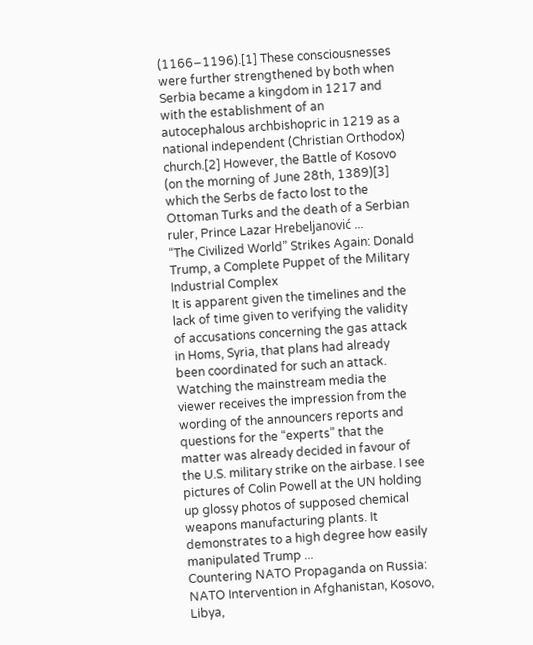(1166−1196).[1] These consciousnesses were further strengthened by both when Serbia became a kingdom in 1217 and with the establishment of an autocephalous archbishopric in 1219 as a national independent (Christian Orthodox) church.[2] However, the Battle of Kosovo (on the morning of June 28th, 1389)[3] which the Serbs de facto lost to the Ottoman Turks and the death of a Serbian ruler, Prince Lazar Hrebeljanović ...
“The Civilized World” Strikes Again: Donald Trump, a Complete Puppet of the Military Industrial Complex
It is apparent given the timelines and the lack of time given to verifying the validity of accusations concerning the gas attack in Homs, Syria, that plans had already been coordinated for such an attack. Watching the mainstream media the viewer receives the impression from the wording of the announcers reports and questions for the “experts” that the matter was already decided in favour of the U.S. military strike on the airbase. I see pictures of Colin Powell at the UN holding up glossy photos of supposed chemical weapons manufacturing plants. It demonstrates to a high degree how easily manipulated Trump ...
Countering NATO Propaganda on Russia: NATO Intervention in Afghanistan, Kosovo, Libya,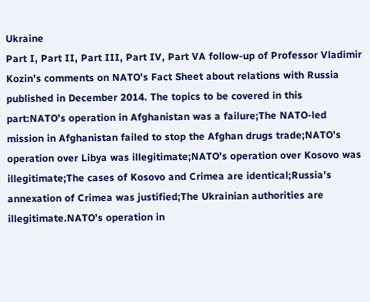Ukraine
Part I, Part II, Part III, Part IV, Part VA follow-up of Professor Vladimir Kozin’s comments on NATO’s Fact Sheet about relations with Russia published in December 2014. The topics to be covered in this part:NATO’s operation in Afghanistan was a failure;The NATO-led mission in Afghanistan failed to stop the Afghan drugs trade;NATO’s operation over Libya was illegitimate;NATO’s operation over Kosovo was illegitimate;The cases of Kosovo and Crimea are identical;Russia’s annexation of Crimea was justified;The Ukrainian authorities are illegitimate.NATO’s operation in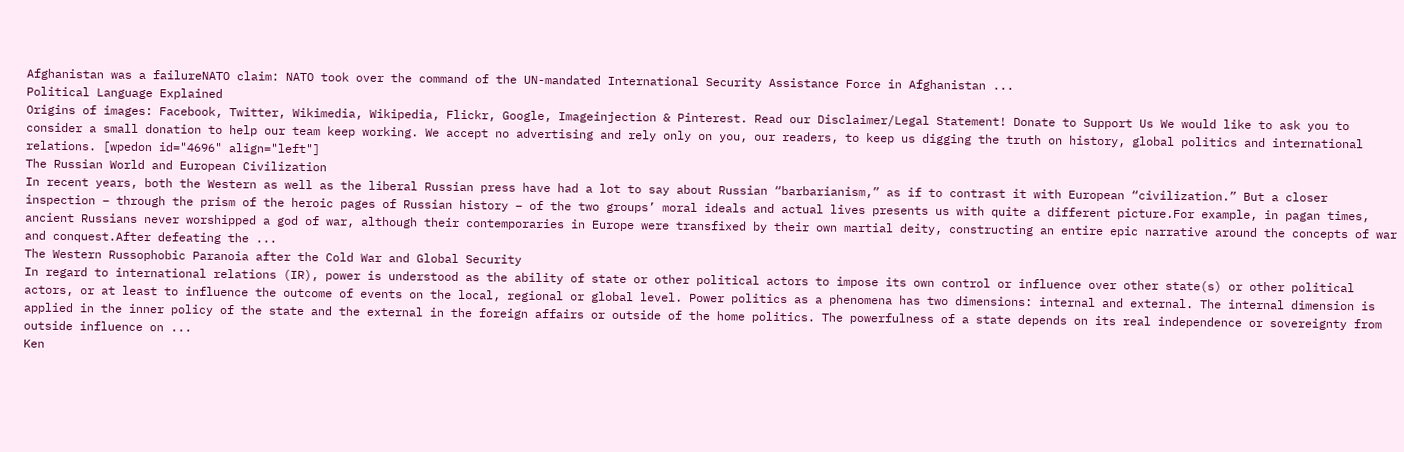Afghanistan was a failureNATO claim: NATO took over the command of the UN-mandated International Security Assistance Force in Afghanistan ...
Political Language Explained
Origins of images: Facebook, Twitter, Wikimedia, Wikipedia, Flickr, Google, Imageinjection & Pinterest. Read our Disclaimer/Legal Statement! Donate to Support Us We would like to ask you to consider a small donation to help our team keep working. We accept no advertising and rely only on you, our readers, to keep us digging the truth on history, global politics and international relations. [wpedon id="4696" align="left"]
The Russian World and European Civilization
In recent years, both the Western as well as the liberal Russian press have had a lot to say about Russian “barbarianism,” as if to contrast it with European “civilization.” But a closer inspection – through the prism of the heroic pages of Russian history – of the two groups’ moral ideals and actual lives presents us with quite a different picture.For example, in pagan times, ancient Russians never worshipped a god of war, although their contemporaries in Europe were transfixed by their own martial deity, constructing an entire epic narrative around the concepts of war and conquest.After defeating the ...
The Western Russophobic Paranoia after the Cold War and Global Security
In regard to international relations (IR), power is understood as the ability of state or other political actors to impose its own control or influence over other state(s) or other political actors, or at least to influence the outcome of events on the local, regional or global level. Power politics as a phenomena has two dimensions: internal and external. The internal dimension is applied in the inner policy of the state and the external in the foreign affairs or outside of the home politics. The powerfulness of a state depends on its real independence or sovereignty from outside influence on ...
Ken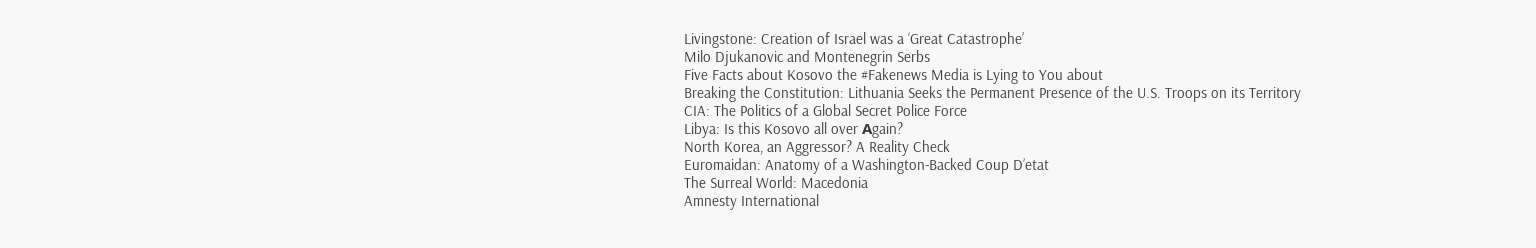Livingstone: Creation of Israel was a ‘Great Catastrophe’
Milo Djukanovic and Montenegrin Serbs
Five Facts about Kosovo the #Fakenews Media is Lying to You about
Breaking the Constitution: Lithuania Seeks the Permanent Presence of the U.S. Troops on its Territory
CIA: The Politics of a Global Secret Police Force
Libya: Is this Kosovo all over Аgain?
North Korea, an Aggressor? A Reality Check
Euromaidan: Anatomy of a Washington-Backed Coup D’etat
The Surreal World: Macedonia
Amnesty International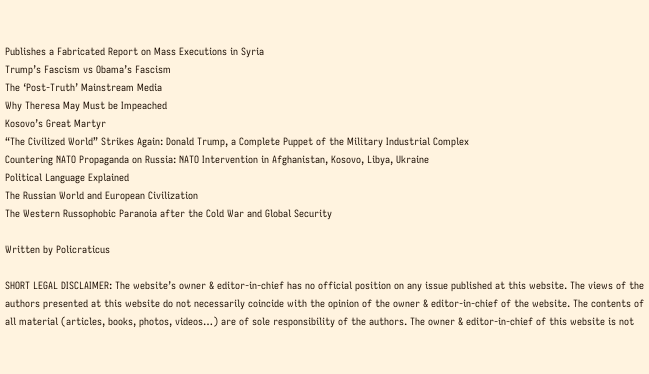Publishes a Fabricated Report on Mass Executions in Syria
Trump’s Fascism vs Obama’s Fascism
The ‘Post-Truth’ Mainstream Media
Why Theresa May Must be Impeached
Kosovo’s Great Martyr
“The Civilized World” Strikes Again: Donald Trump, a Complete Puppet of the Military Industrial Complex
Countering NATO Propaganda on Russia: NATO Intervention in Afghanistan, Kosovo, Libya, Ukraine
Political Language Explained
The Russian World and European Civilization
The Western Russophobic Paranoia after the Cold War and Global Security

Written by Policraticus

SHORT LEGAL DISCLAIMER: The website’s owner & editor-in-chief has no official position on any issue published at this website. The views of the authors presented at this website do not necessarily coincide with the opinion of the owner & editor-in-chief of the website. The contents of all material (articles, books, photos, videos…) are of sole responsibility of the authors. The owner & editor-in-chief of this website is not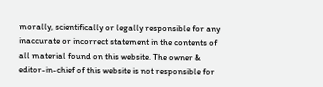morally, scientifically or legally responsible for any inaccurate or incorrect statement in the contents of all material found on this website. The owner & editor-in-chief of this website is not responsible for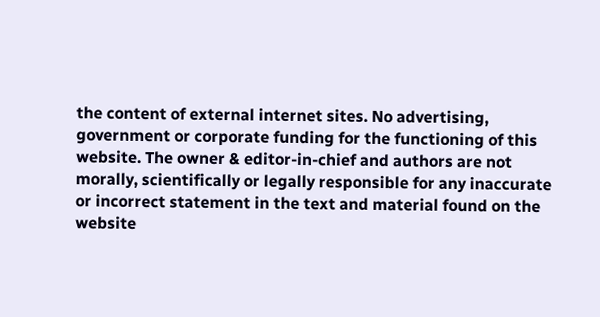the content of external internet sites. No advertising, government or corporate funding for the functioning of this website. The owner & editor-in-chief and authors are not morally, scientifically or legally responsible for any inaccurate or incorrect statement in the text and material found on the website